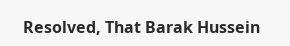Resolved, That Barak Hussein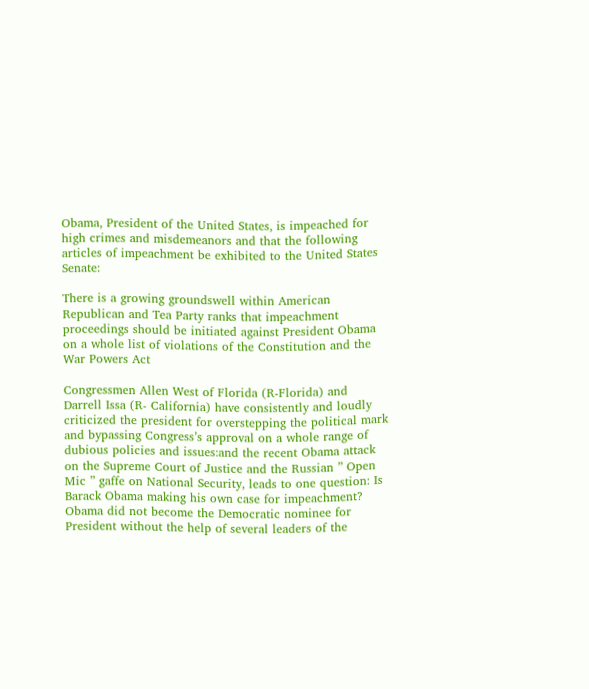Obama, President of the United States, is impeached for high crimes and misdemeanors and that the following articles of impeachment be exhibited to the United States Senate:

There is a growing groundswell within American Republican and Tea Party ranks that impeachment proceedings should be initiated against President Obama on a whole list of violations of the Constitution and the War Powers Act

Congressmen Allen West of Florida (R-Florida) and Darrell Issa (R- California) have consistently and loudly criticized the president for overstepping the political mark and bypassing Congress’s approval on a whole range of dubious policies and issues:and the recent Obama attack on the Supreme Court of Justice and the Russian ” Open Mic ” gaffe on National Security, leads to one question: Is Barack Obama making his own case for impeachment? Obama did not become the Democratic nominee for President without the help of several leaders of the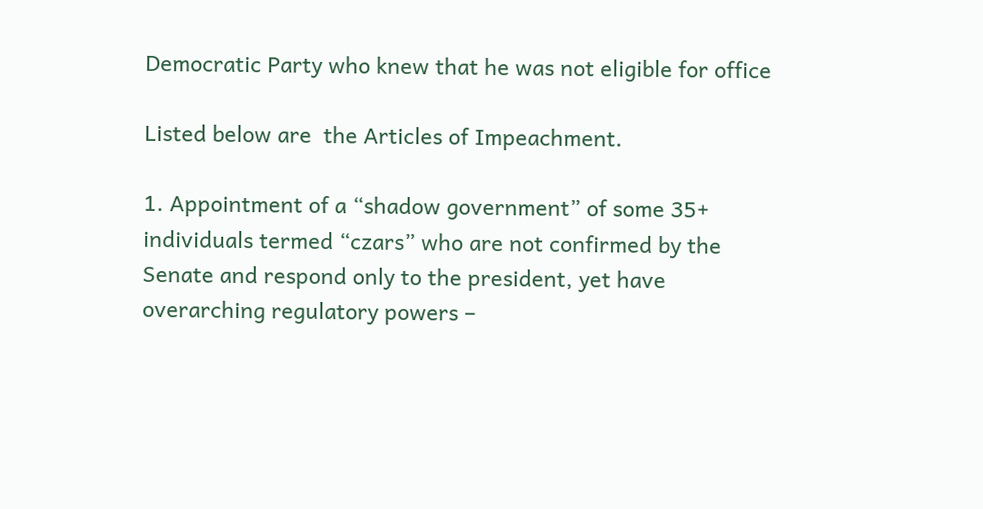Democratic Party who knew that he was not eligible for office

Listed below are  the Articles of Impeachment.

1. Appointment of a “shadow government” of some 35+ individuals termed “czars” who are not confirmed by the Senate and respond only to the president, yet have overarching regulatory powers –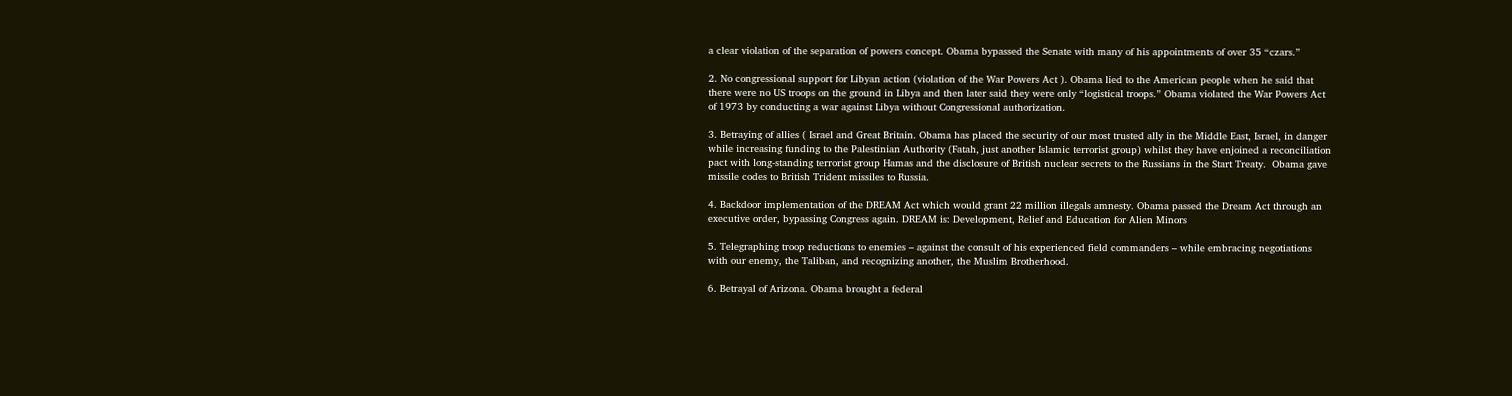a clear violation of the separation of powers concept. Obama bypassed the Senate with many of his appointments of over 35 “czars.”

2. No congressional support for Libyan action (violation of the War Powers Act ). Obama lied to the American people when he said that there were no US troops on the ground in Libya and then later said they were only “logistical troops.” Obama violated the War Powers Act of 1973 by conducting a war against Libya without Congressional authorization.

3. Betraying of allies ( Israel and Great Britain. Obama has placed the security of our most trusted ally in the Middle East, Israel, in danger while increasing funding to the Palestinian Authority (Fatah, just another Islamic terrorist group) whilst they have enjoined a reconciliation pact with long-standing terrorist group Hamas and the disclosure of British nuclear secrets to the Russians in the Start Treaty.  Obama gave missile codes to British Trident missiles to Russia.

4. Backdoor implementation of the DREAM Act which would grant 22 million illegals amnesty. Obama passed the Dream Act through an executive order, bypassing Congress again. DREAM is: Development, Relief and Education for Alien Minors

5. Telegraphing troop reductions to enemies – against the consult of his experienced field commanders – while embracing negotiations with our enemy, the Taliban, and recognizing another, the Muslim Brotherhood.

6. Betrayal of Arizona. Obama brought a federal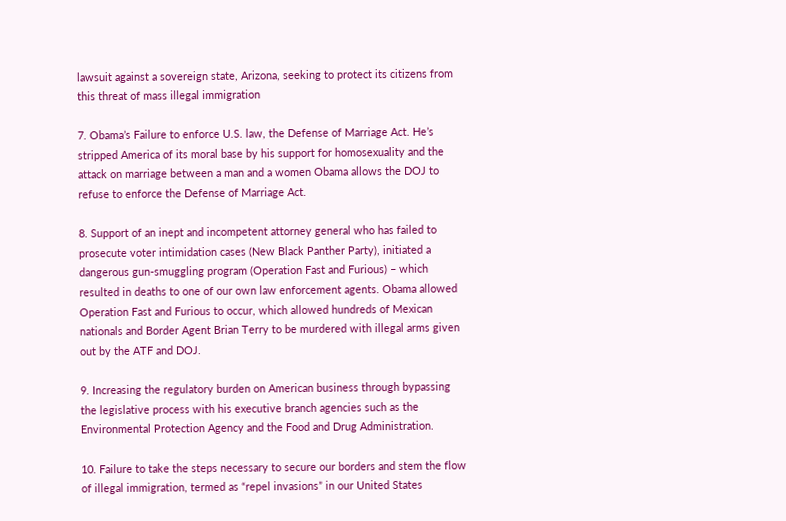lawsuit against a sovereign state, Arizona, seeking to protect its citizens from this threat of mass illegal immigration

7. Obama’s Failure to enforce U.S. law, the Defense of Marriage Act. He’s stripped America of its moral base by his support for homosexuality and the attack on marriage between a man and a women Obama allows the DOJ to refuse to enforce the Defense of Marriage Act.

8. Support of an inept and incompetent attorney general who has failed to prosecute voter intimidation cases (New Black Panther Party), initiated a dangerous gun-smuggling program (Operation Fast and Furious) – which resulted in deaths to one of our own law enforcement agents. Obama allowed Operation Fast and Furious to occur, which allowed hundreds of Mexican nationals and Border Agent Brian Terry to be murdered with illegal arms given out by the ATF and DOJ.

9. Increasing the regulatory burden on American business through bypassing the legislative process with his executive branch agencies such as the Environmental Protection Agency and the Food and Drug Administration.

10. Failure to take the steps necessary to secure our borders and stem the flow of illegal immigration, termed as “repel invasions” in our United States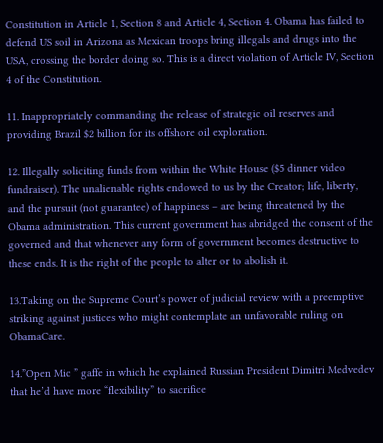Constitution in Article 1, Section 8 and Article 4, Section 4. Obama has failed to defend US soil in Arizona as Mexican troops bring illegals and drugs into the USA, crossing the border doing so. This is a direct violation of Article IV, Section 4 of the Constitution.

11. Inappropriately commanding the release of strategic oil reserves and providing Brazil $2 billion for its offshore oil exploration.

12. Illegally soliciting funds from within the White House ($5 dinner video fundraiser). The unalienable rights endowed to us by the Creator; life, liberty, and the pursuit (not guarantee) of happiness – are being threatened by the Obama administration. This current government has abridged the consent of the governed and that whenever any form of government becomes destructive to these ends. It is the right of the people to alter or to abolish it.

13.Taking on the Supreme Court’s power of judicial review with a preemptive striking against justices who might contemplate an unfavorable ruling on ObamaCare.

14.”Open Mic ” gaffe in which he explained Russian President Dimitri Medvedev that he’d have more “flexibility” to sacrifice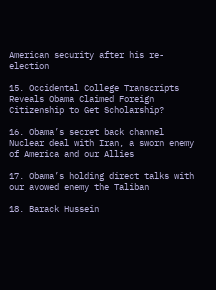American security after his re-election

15. Occidental College Transcripts Reveals Obama Claimed Foreign Citizenship to Get Scholarship?

16. Obama’s secret back channel Nuclear deal with Iran, a sworn enemy of America and our Allies

17. Obama’s holding direct talks with our avowed enemy the Taliban

18. Barack Hussein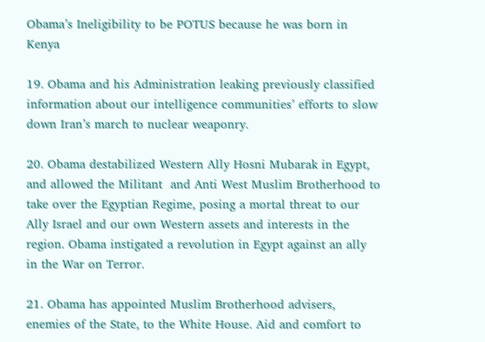Obama’s Ineligibility to be POTUS because he was born in Kenya

19. Obama and his Administration leaking previously classified information about our intelligence communities’ efforts to slow down Iran’s march to nuclear weaponry.

20. Obama destabilized Western Ally Hosni Mubarak in Egypt, and allowed the Militant  and Anti West Muslim Brotherhood to take over the Egyptian Regime, posing a mortal threat to our Ally Israel and our own Western assets and interests in the region. Obama instigated a revolution in Egypt against an ally in the War on Terror.

21. Obama has appointed Muslim Brotherhood advisers, enemies of the State, to the White House. Aid and comfort to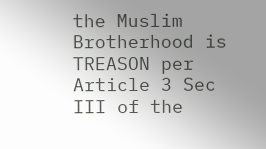the Muslim Brotherhood is TREASON per Article 3 Sec III of the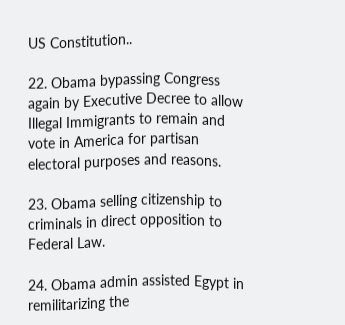US Constitution..

22. Obama bypassing Congress again by Executive Decree to allow Illegal Immigrants to remain and vote in America for partisan electoral purposes and reasons.

23. Obama selling citizenship to criminals in direct opposition to Federal Law.

24. Obama admin assisted Egypt in remilitarizing the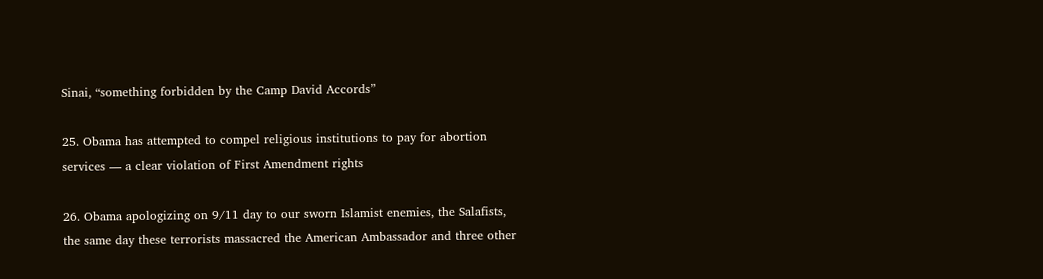Sinai, “something forbidden by the Camp David Accords”

25. Obama has attempted to compel religious institutions to pay for abortion services — a clear violation of First Amendment rights

26. Obama apologizing on 9/11 day to our sworn Islamist enemies, the Salafists, the same day these terrorists massacred the American Ambassador and three other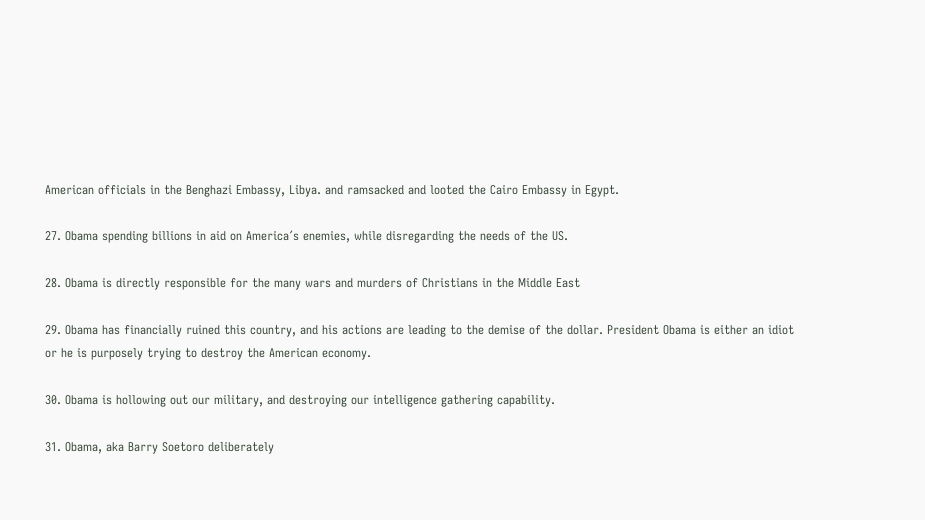American officials in the Benghazi Embassy, Libya. and ramsacked and looted the Cairo Embassy in Egypt.

27. Obama spending billions in aid on America´s enemies, while disregarding the needs of the US.

28. Obama is directly responsible for the many wars and murders of Christians in the Middle East

29. Obama has financially ruined this country, and his actions are leading to the demise of the dollar. President Obama is either an idiot or he is purposely trying to destroy the American economy.

30. Obama is hollowing out our military, and destroying our intelligence gathering capability.

31. Obama, aka Barry Soetoro deliberately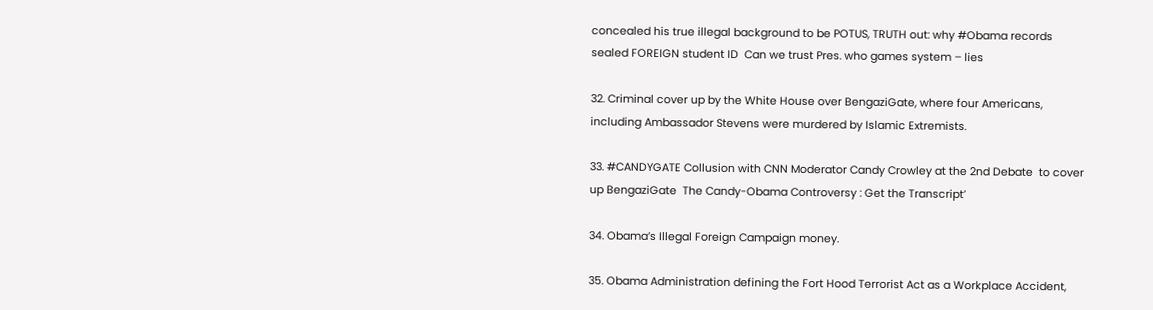concealed his true illegal background to be POTUS, TRUTH out: why #Obama records sealed FOREIGN student ID  Can we trust Pres. who games system – lies

32. Criminal cover up by the White House over BengaziGate, where four Americans, including Ambassador Stevens were murdered by Islamic Extremists.

33. #CANDYGATE Collusion with CNN Moderator Candy Crowley at the 2nd Debate  to cover up BengaziGate  The Candy-Obama Controversy : Get the Transcript’

34. Obama’s Illegal Foreign Campaign money.

35. Obama Administration defining the Fort Hood Terrorist Act as a Workplace Accident,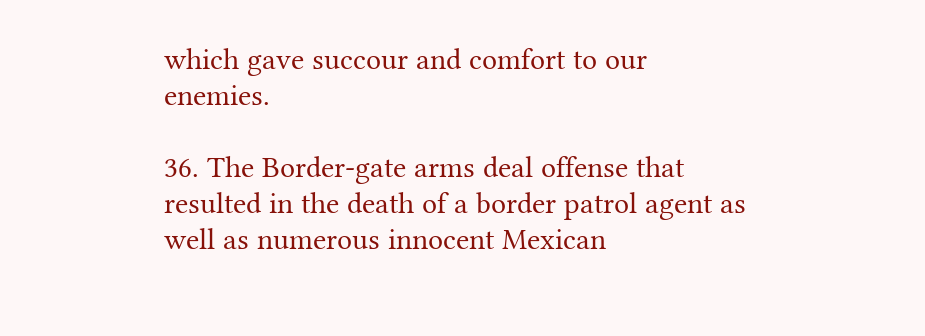which gave succour and comfort to our enemies.

36. The Border-gate arms deal offense that resulted in the death of a border patrol agent as well as numerous innocent Mexican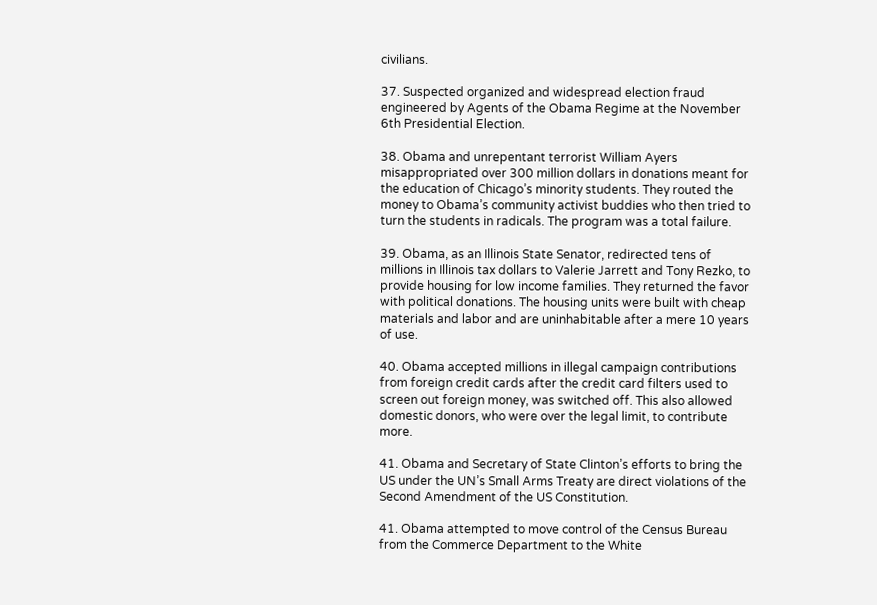civilians.

37. Suspected organized and widespread election fraud engineered by Agents of the Obama Regime at the November 6th Presidential Election.

38. Obama and unrepentant terrorist William Ayers misappropriated over 300 million dollars in donations meant for the education of Chicago’s minority students. They routed the money to Obama’s community activist buddies who then tried to turn the students in radicals. The program was a total failure.

39. Obama, as an Illinois State Senator, redirected tens of millions in Illinois tax dollars to Valerie Jarrett and Tony Rezko, to provide housing for low income families. They returned the favor with political donations. The housing units were built with cheap materials and labor and are uninhabitable after a mere 10 years of use.

40. Obama accepted millions in illegal campaign contributions from foreign credit cards after the credit card filters used to screen out foreign money, was switched off. This also allowed domestic donors, who were over the legal limit, to contribute more.

41. Obama and Secretary of State Clinton’s efforts to bring the US under the UN’s Small Arms Treaty are direct violations of the Second Amendment of the US Constitution.

41. Obama attempted to move control of the Census Bureau from the Commerce Department to the White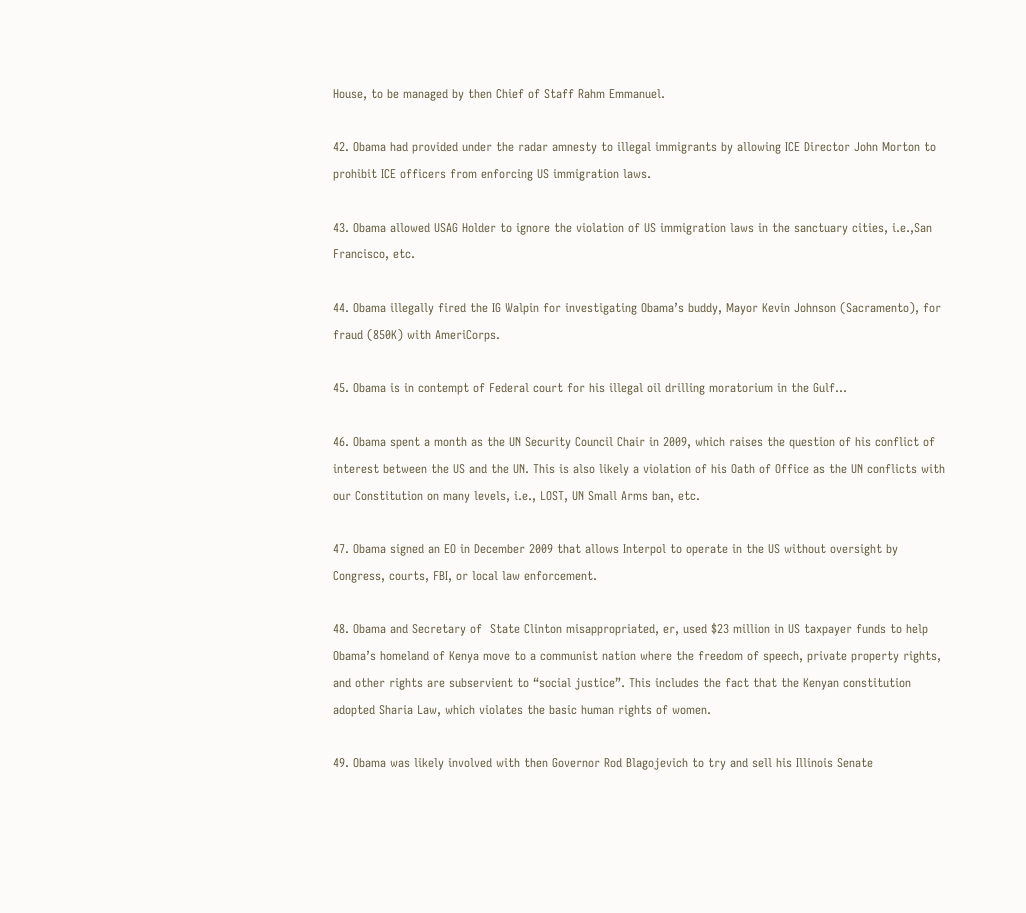House, to be managed by then Chief of Staff Rahm Emmanuel.

42. Obama had provided under the radar amnesty to illegal immigrants by allowing ICE Director John Morton to prohibit ICE officers from enforcing US immigration laws.

43. Obama allowed USAG Holder to ignore the violation of US immigration laws in the sanctuary cities, i.e.,San Francisco, etc.

44. Obama illegally fired the IG Walpin for investigating Obama’s buddy, Mayor Kevin Johnson (Sacramento), for fraud (850K) with AmeriCorps.

45. Obama is in contempt of Federal court for his illegal oil drilling moratorium in the Gulf…

46. Obama spent a month as the UN Security Council Chair in 2009, which raises the question of his conflict of interest between the US and the UN. This is also likely a violation of his Oath of Office as the UN conflicts with our Constitution on many levels, i.e., LOST, UN Small Arms ban, etc.

47. Obama signed an EO in December 2009 that allows Interpol to operate in the US without oversight by Congress, courts, FBI, or local law enforcement.

48. Obama and Secretary of  State Clinton misappropriated, er, used $23 million in US taxpayer funds to help Obama’s homeland of Kenya move to a communist nation where the freedom of speech, private property rights, and other rights are subservient to “social justice”. This includes the fact that the Kenyan constitution adopted Sharia Law, which violates the basic human rights of women.

49. Obama was likely involved with then Governor Rod Blagojevich to try and sell his Illinois Senate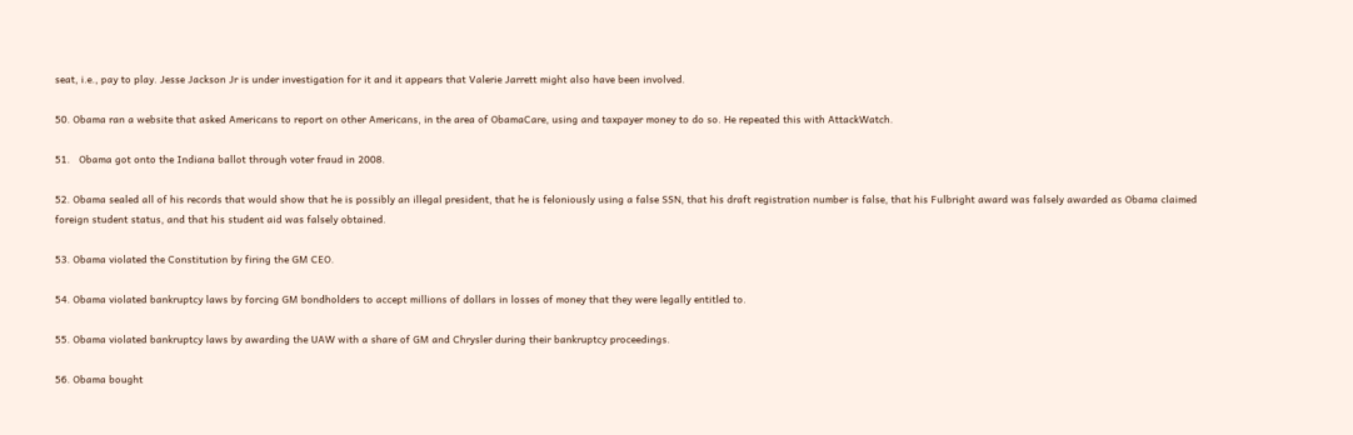seat, i.e., pay to play. Jesse Jackson Jr is under investigation for it and it appears that Valerie Jarrett might also have been involved.

50. Obama ran a website that asked Americans to report on other Americans, in the area of ObamaCare, using and taxpayer money to do so. He repeated this with AttackWatch.

51.   Obama got onto the Indiana ballot through voter fraud in 2008.

52. Obama sealed all of his records that would show that he is possibly an illegal president, that he is feloniously using a false SSN, that his draft registration number is false, that his Fulbright award was falsely awarded as Obama claimed foreign student status, and that his student aid was falsely obtained.

53. Obama violated the Constitution by firing the GM CEO.

54. Obama violated bankruptcy laws by forcing GM bondholders to accept millions of dollars in losses of money that they were legally entitled to.

55. Obama violated bankruptcy laws by awarding the UAW with a share of GM and Chrysler during their bankruptcy proceedings.

56. Obama bought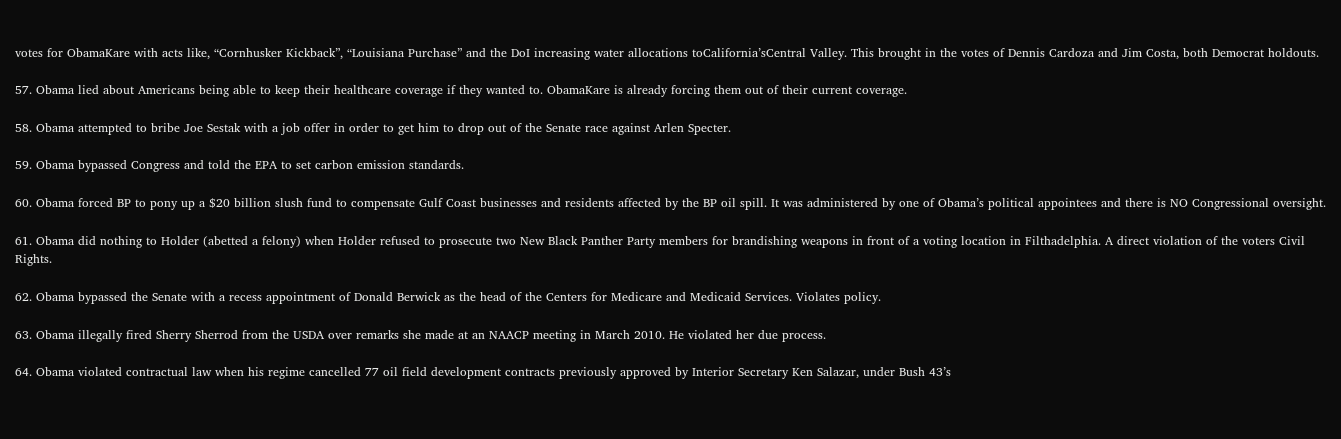votes for ObamaKare with acts like, “Cornhusker Kickback”, “Louisiana Purchase” and the DoI increasing water allocations toCalifornia’sCentral Valley. This brought in the votes of Dennis Cardoza and Jim Costa, both Democrat holdouts.

57. Obama lied about Americans being able to keep their healthcare coverage if they wanted to. ObamaKare is already forcing them out of their current coverage.

58. Obama attempted to bribe Joe Sestak with a job offer in order to get him to drop out of the Senate race against Arlen Specter.

59. Obama bypassed Congress and told the EPA to set carbon emission standards.

60. Obama forced BP to pony up a $20 billion slush fund to compensate Gulf Coast businesses and residents affected by the BP oil spill. It was administered by one of Obama’s political appointees and there is NO Congressional oversight.

61. Obama did nothing to Holder (abetted a felony) when Holder refused to prosecute two New Black Panther Party members for brandishing weapons in front of a voting location in Filthadelphia. A direct violation of the voters Civil Rights.

62. Obama bypassed the Senate with a recess appointment of Donald Berwick as the head of the Centers for Medicare and Medicaid Services. Violates policy.

63. Obama illegally fired Sherry Sherrod from the USDA over remarks she made at an NAACP meeting in March 2010. He violated her due process.

64. Obama violated contractual law when his regime cancelled 77 oil field development contracts previously approved by Interior Secretary Ken Salazar, under Bush 43’s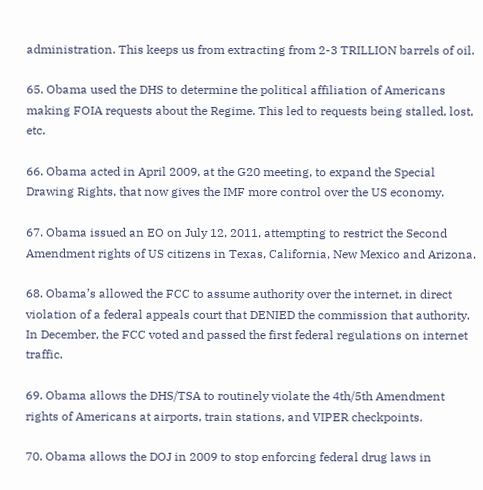administration. This keeps us from extracting from 2-3 TRILLION barrels of oil.

65. Obama used the DHS to determine the political affiliation of Americans making FOIA requests about the Regime. This led to requests being stalled, lost, etc.

66. Obama acted in April 2009, at the G20 meeting, to expand the Special Drawing Rights, that now gives the IMF more control over the US economy.

67. Obama issued an EO on July 12, 2011, attempting to restrict the Second  Amendment rights of US citizens in Texas, California, New Mexico and Arizona.

68. Obama’s allowed the FCC to assume authority over the internet, in direct violation of a federal appeals court that DENIED the commission that authority. In December, the FCC voted and passed the first federal regulations on internet traffic.

69. Obama allows the DHS/TSA to routinely violate the 4th/5th Amendment rights of Americans at airports, train stations, and VIPER checkpoints.

70. Obama allows the DOJ in 2009 to stop enforcing federal drug laws in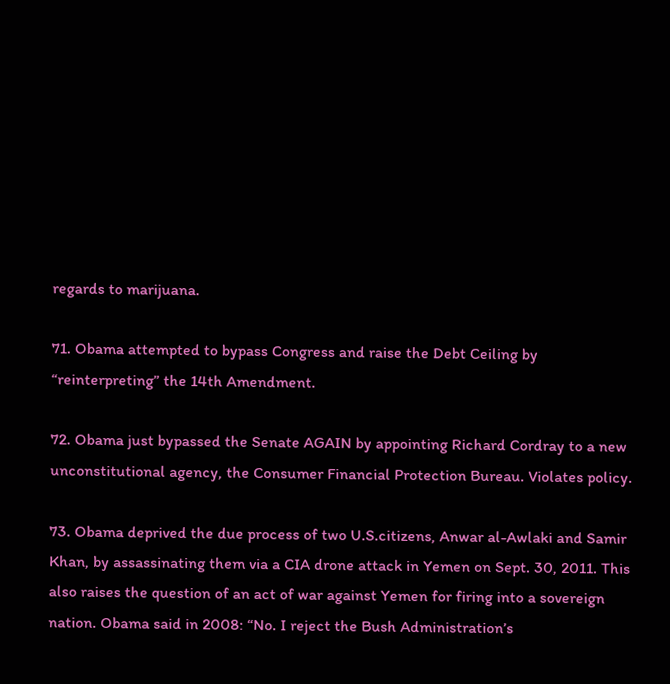regards to marijuana.

71. Obama attempted to bypass Congress and raise the Debt Ceiling by “reinterpreting” the 14th Amendment.

72. Obama just bypassed the Senate AGAIN by appointing Richard Cordray to a new unconstitutional agency, the Consumer Financial Protection Bureau. Violates policy.

73. Obama deprived the due process of two U.S.citizens, Anwar al-Awlaki and Samir Khan, by assassinating them via a CIA drone attack in Yemen on Sept. 30, 2011. This also raises the question of an act of war against Yemen for firing into a sovereign nation. Obama said in 2008: “No. I reject the Bush Administration’s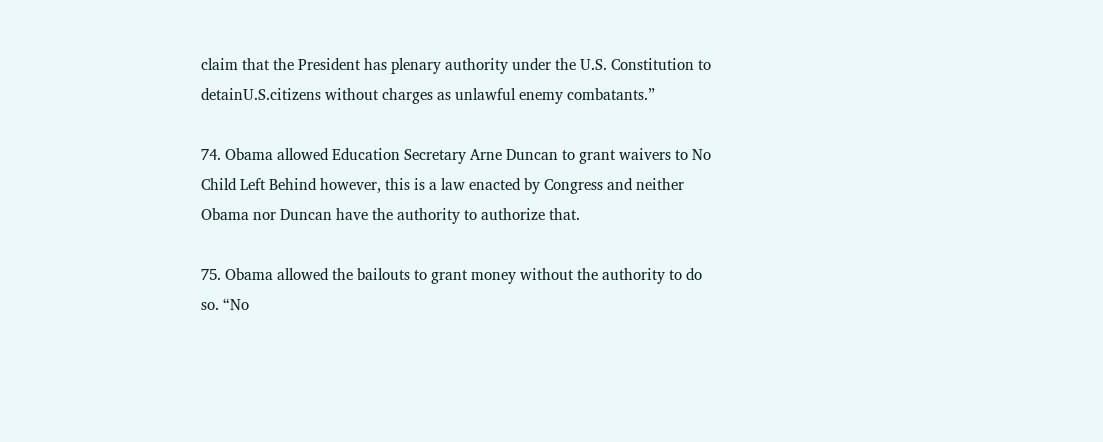claim that the President has plenary authority under the U.S. Constitution to detainU.S.citizens without charges as unlawful enemy combatants.”

74. Obama allowed Education Secretary Arne Duncan to grant waivers to No Child Left Behind however, this is a law enacted by Congress and neither Obama nor Duncan have the authority to authorize that.

75. Obama allowed the bailouts to grant money without the authority to do so. “No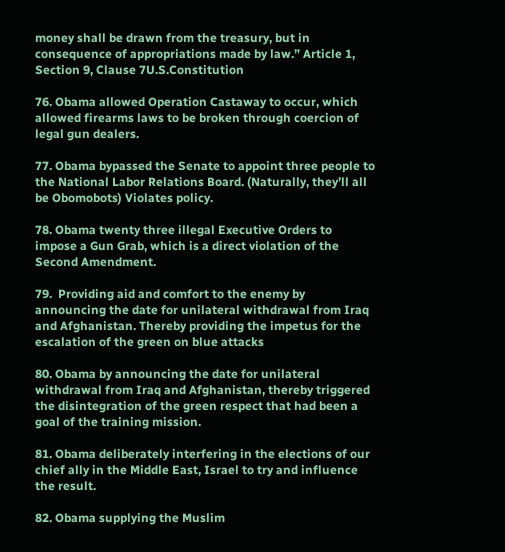money shall be drawn from the treasury, but in consequence of appropriations made by law.” Article 1, Section 9, Clause 7U.S.Constitution

76. Obama allowed Operation Castaway to occur, which allowed firearms laws to be broken through coercion of legal gun dealers.

77. Obama bypassed the Senate to appoint three people to the National Labor Relations Board. (Naturally, they’ll all be Obomobots) Violates policy.

78. Obama twenty three illegal Executive Orders to impose a Gun Grab, which is a direct violation of the Second Amendment.

79.  Providing aid and comfort to the enemy by announcing the date for unilateral withdrawal from Iraq and Afghanistan. Thereby providing the impetus for the escalation of the green on blue attacks

80. Obama by announcing the date for unilateral withdrawal from Iraq and Afghanistan, thereby triggered the disintegration of the green respect that had been a goal of the training mission.

81. Obama deliberately interfering in the elections of our chief ally in the Middle East, Israel to try and influence the result.

82. Obama supplying the Muslim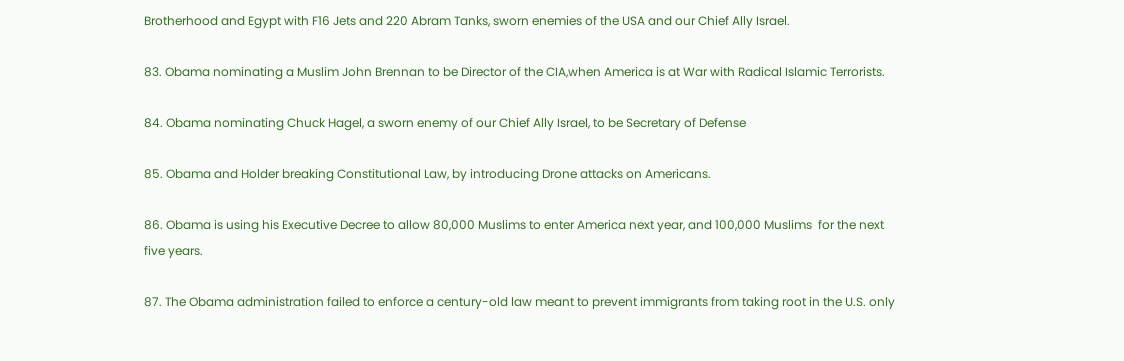Brotherhood and Egypt with F16 Jets and 220 Abram Tanks, sworn enemies of the USA and our Chief Ally Israel.

83. Obama nominating a Muslim John Brennan to be Director of the CIA,when America is at War with Radical Islamic Terrorists.

84. Obama nominating Chuck Hagel, a sworn enemy of our Chief Ally Israel, to be Secretary of Defense

85. Obama and Holder breaking Constitutional Law, by introducing Drone attacks on Americans.

86. Obama is using his Executive Decree to allow 80,000 Muslims to enter America next year, and 100,000 Muslims  for the next five years.

87. The Obama administration failed to enforce a century-old law meant to prevent immigrants from taking root in the U.S. only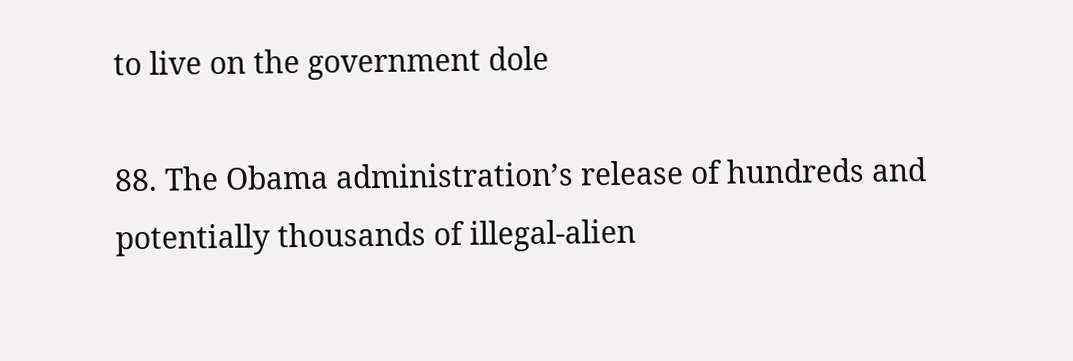to live on the government dole

88. The Obama administration’s release of hundreds and potentially thousands of illegal-alien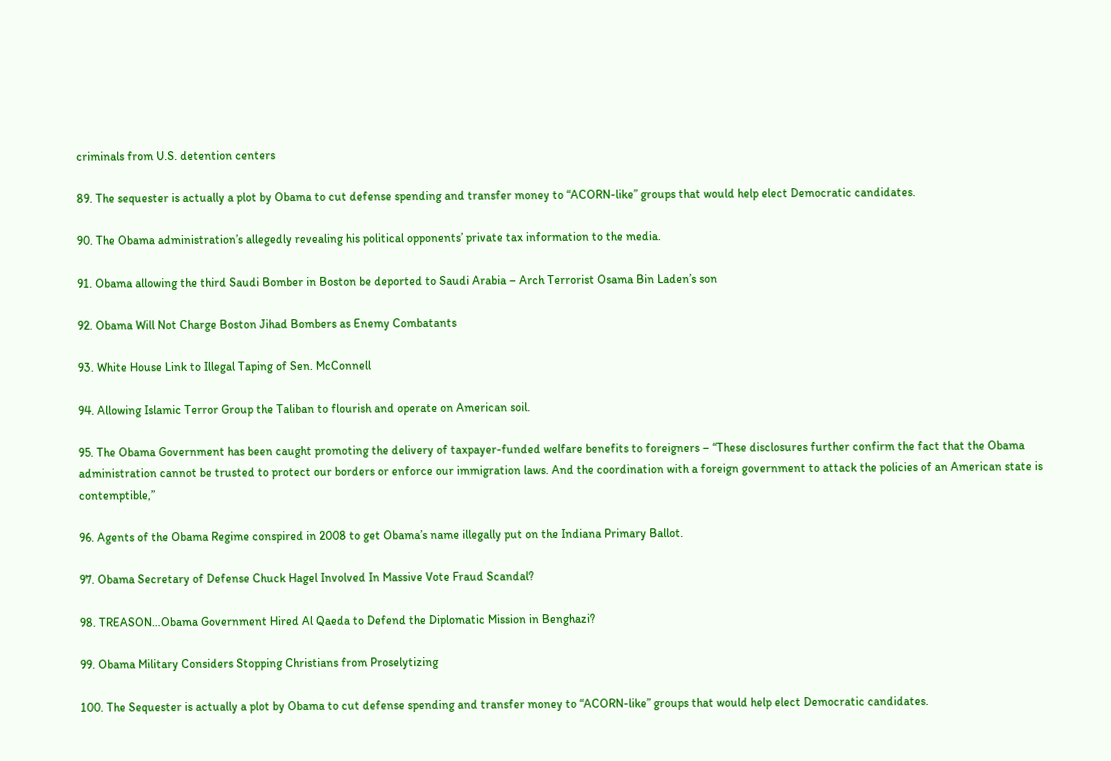criminals from U.S. detention centers

89. The sequester is actually a plot by Obama to cut defense spending and transfer money to “ACORN-like” groups that would help elect Democratic candidates.

90. The Obama administration’s allegedly revealing his political opponents’ private tax information to the media.

91. Obama allowing the third Saudi Bomber in Boston be deported to Saudi Arabia – Arch Terrorist Osama Bin Laden’s son

92. Obama Will Not Charge Boston Jihad Bombers as Enemy Combatants

93. White House Link to Illegal Taping of Sen. McConnell

94. Allowing Islamic Terror Group the Taliban to flourish and operate on American soil.

95. The Obama Government has been caught promoting the delivery of taxpayer-funded welfare benefits to foreigners – “These disclosures further confirm the fact that the Obama administration cannot be trusted to protect our borders or enforce our immigration laws. And the coordination with a foreign government to attack the policies of an American state is contemptible,”

96. Agents of the Obama Regime conspired in 2008 to get Obama’s name illegally put on the Indiana Primary Ballot.

97. Obama Secretary of Defense Chuck Hagel Involved In Massive Vote Fraud Scandal?

98. TREASON…Obama Government Hired Al Qaeda to Defend the Diplomatic Mission in Benghazi?

99. Obama Military Considers Stopping Christians from Proselytizing

100. The Sequester is actually a plot by Obama to cut defense spending and transfer money to “ACORN-like” groups that would help elect Democratic candidates.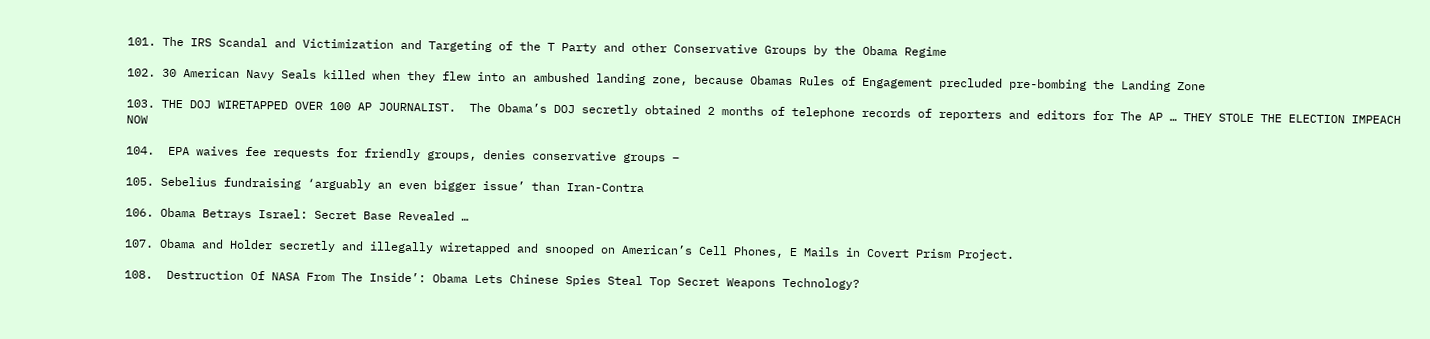101. The IRS Scandal and Victimization and Targeting of the T Party and other Conservative Groups by the Obama Regime

102. 30 American Navy Seals killed when they flew into an ambushed landing zone, because Obamas Rules of Engagement precluded pre-bombing the Landing Zone

103. THE DOJ WIRETAPPED OVER 100 AP JOURNALIST.  The Obama’s DOJ secretly obtained 2 months of telephone records of reporters and editors for The AP … THEY STOLE THE ELECTION IMPEACH NOW

104.  EPA waives fee requests for friendly groups, denies conservative groups –

105. Sebelius fundraising ‘arguably an even bigger issue’ than Iran-Contra

106. Obama Betrays Israel: Secret Base Revealed …

107. Obama and Holder secretly and illegally wiretapped and snooped on American’s Cell Phones, E Mails in Covert Prism Project.

108.  Destruction Of NASA From The Inside’: Obama Lets Chinese Spies Steal Top Secret Weapons Technology?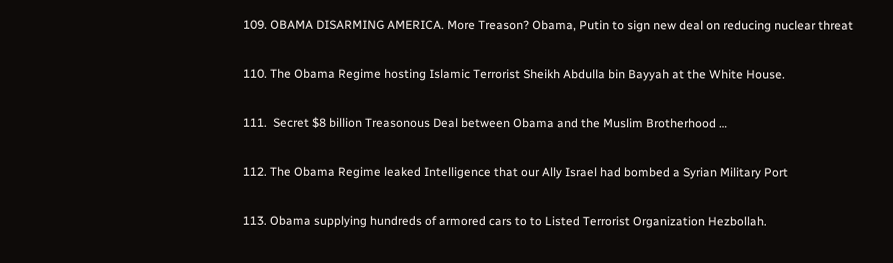109. OBAMA DISARMING AMERICA. More Treason? Obama, Putin to sign new deal on reducing nuclear threat

110. The Obama Regime hosting Islamic Terrorist Sheikh Abdulla bin Bayyah at the White House.

111.  Secret $8 billion Treasonous Deal between Obama and the Muslim Brotherhood …

112. The Obama Regime leaked Intelligence that our Ally Israel had bombed a Syrian Military Port

113. Obama supplying hundreds of armored cars to to Listed Terrorist Organization Hezbollah.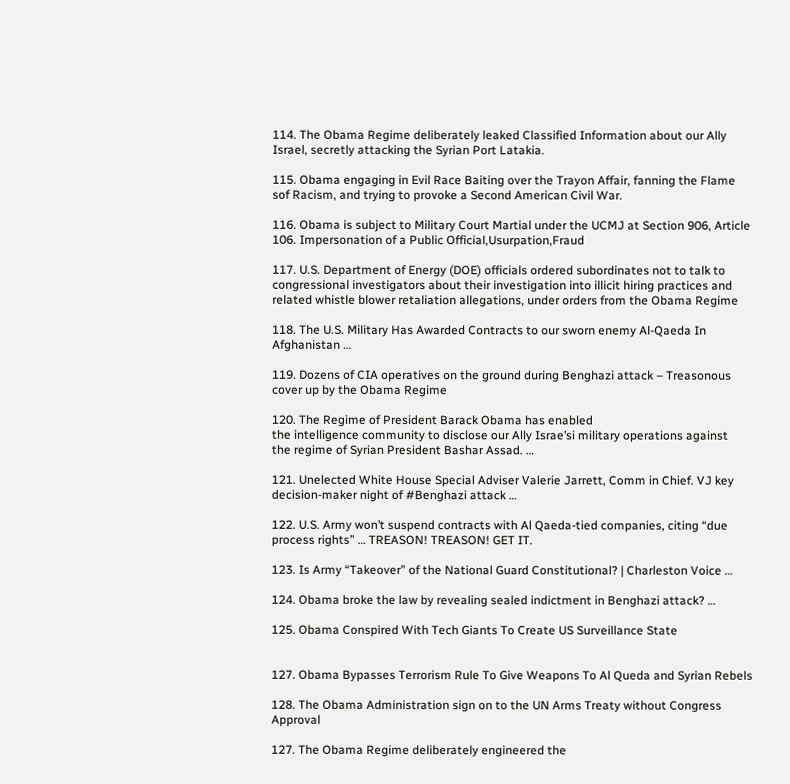114. The Obama Regime deliberately leaked Classified Information about our Ally Israel, secretly attacking the Syrian Port Latakia.

115. Obama engaging in Evil Race Baiting over the Trayon Affair, fanning the Flame sof Racism, and trying to provoke a Second American Civil War.

116. Obama is subject to Military Court Martial under the UCMJ at Section 906, Article 106. Impersonation of a Public Official,Usurpation,Fraud

117. U.S. Department of Energy (DOE) officials ordered subordinates not to talk to congressional investigators about their investigation into illicit hiring practices and related whistle blower retaliation allegations, under orders from the Obama Regime

118. The U.S. Military Has Awarded Contracts to our sworn enemy Al-Qaeda In Afghanistan …

119. Dozens of CIA operatives on the ground during Benghazi attack – Treasonous cover up by the Obama Regime

120. The Regime of President Barack Obama has enabled
the intelligence community to disclose our Ally Israe’si military operations against
the regime of Syrian President Bashar Assad. …

121. Unelected White House Special Adviser Valerie Jarrett, Comm in Chief. VJ key decision-maker night of #Benghazi attack …

122. U.S. Army won’t suspend contracts with Al Qaeda-tied companies, citing “due process rights” … TREASON! TREASON! GET IT.

123. Is Army “Takeover” of the National Guard Constitutional? | Charleston Voice …

124. Obama broke the law by revealing sealed indictment in Benghazi attack? …

125. Obama Conspired With Tech Giants To Create US Surveillance State


127. Obama Bypasses Terrorism Rule To Give Weapons To Al Queda and Syrian Rebels

128. The Obama Administration sign on to the UN Arms Treaty without Congress Approval

127. The Obama Regime deliberately engineered the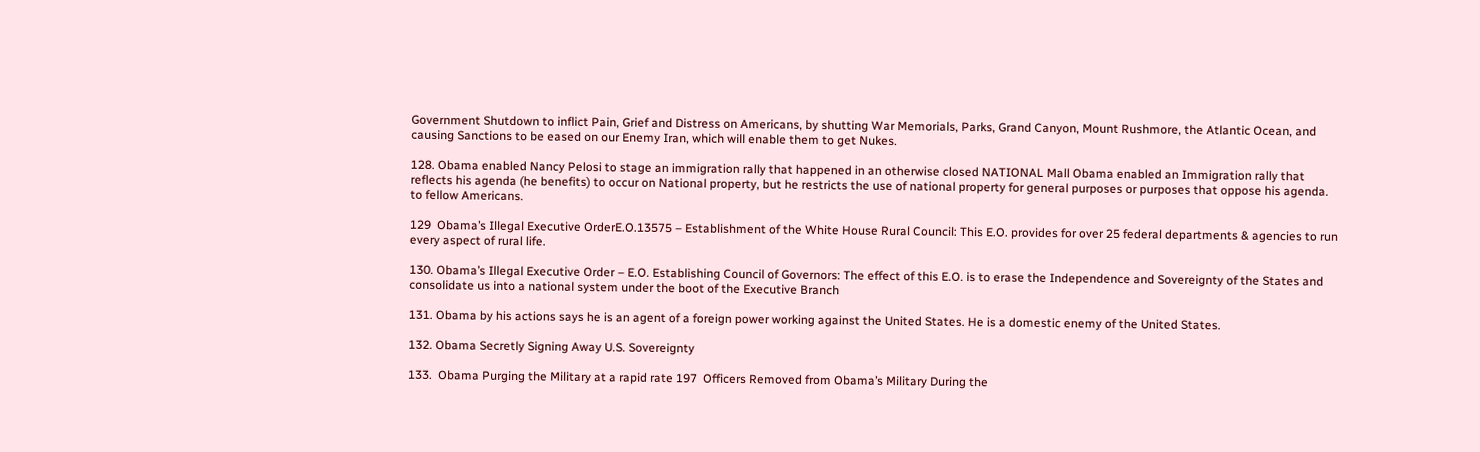Government Shutdown to inflict Pain, Grief and Distress on Americans, by shutting War Memorials, Parks, Grand Canyon, Mount Rushmore, the Atlantic Ocean, and causing Sanctions to be eased on our Enemy Iran, which will enable them to get Nukes.

128. Obama enabled Nancy Pelosi to stage an immigration rally that happened in an otherwise closed NATIONAL Mall Obama enabled an Immigration rally that reflects his agenda (he benefits) to occur on National property, but he restricts the use of national property for general purposes or purposes that oppose his agenda. to fellow Americans.

129  Obama’s Illegal Executive OrderE.O.13575 – Establishment of the White House Rural Council: This E.O. provides for over 25 federal departments & agencies to run every aspect of rural life.

130. Obama’s Illegal Executive Order – E.O. Establishing Council of Governors: The effect of this E.O. is to erase the Independence and Sovereignty of the States and consolidate us into a national system under the boot of the Executive Branch

131. Obama by his actions says he is an agent of a foreign power working against the United States. He is a domestic enemy of the United States.

132. Obama Secretly Signing Away U.S. Sovereignty

133.  Obama Purging the Military at a rapid rate 197  Officers Removed from Obama’s Military During the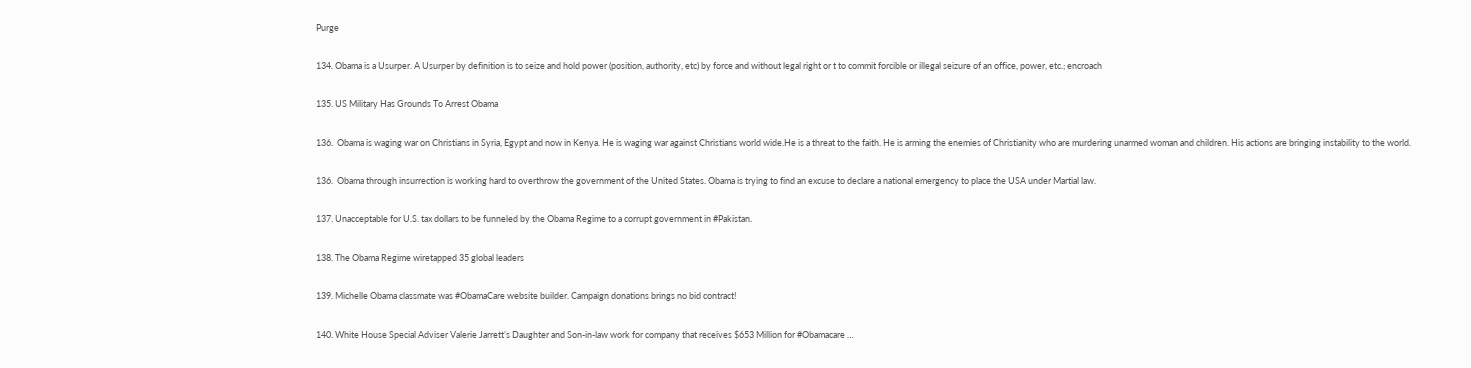Purge

134. Obama is a Usurper. A Usurper by definition is to seize and hold power (position, authority, etc) by force and without legal right or t to commit forcible or illegal seizure of an office, power, etc.; encroach

135. US Military Has Grounds To Arrest Obama

136.  Obama is waging war on Christians in Syria, Egypt and now in Kenya. He is waging war against Christians world wide.He is a threat to the faith. He is arming the enemies of Christianity who are murdering unarmed woman and children. His actions are bringing instability to the world.

136.  Obama through insurrection is working hard to overthrow the government of the United States. Obama is trying to find an excuse to declare a national emergency to place the USA under Martial law.

137. Unacceptable for U.S. tax dollars to be funneled by the Obama Regime to a corrupt government in #Pakistan.

138. The Obama Regime wiretapped 35 global leaders

139. Michelle Obama classmate was #ObamaCare website builder. Campaign donations brings no bid contract!

140. White House Special Adviser Valerie Jarrett’s Daughter and Son-in-law work for company that receives $653 Million for #Obamacare …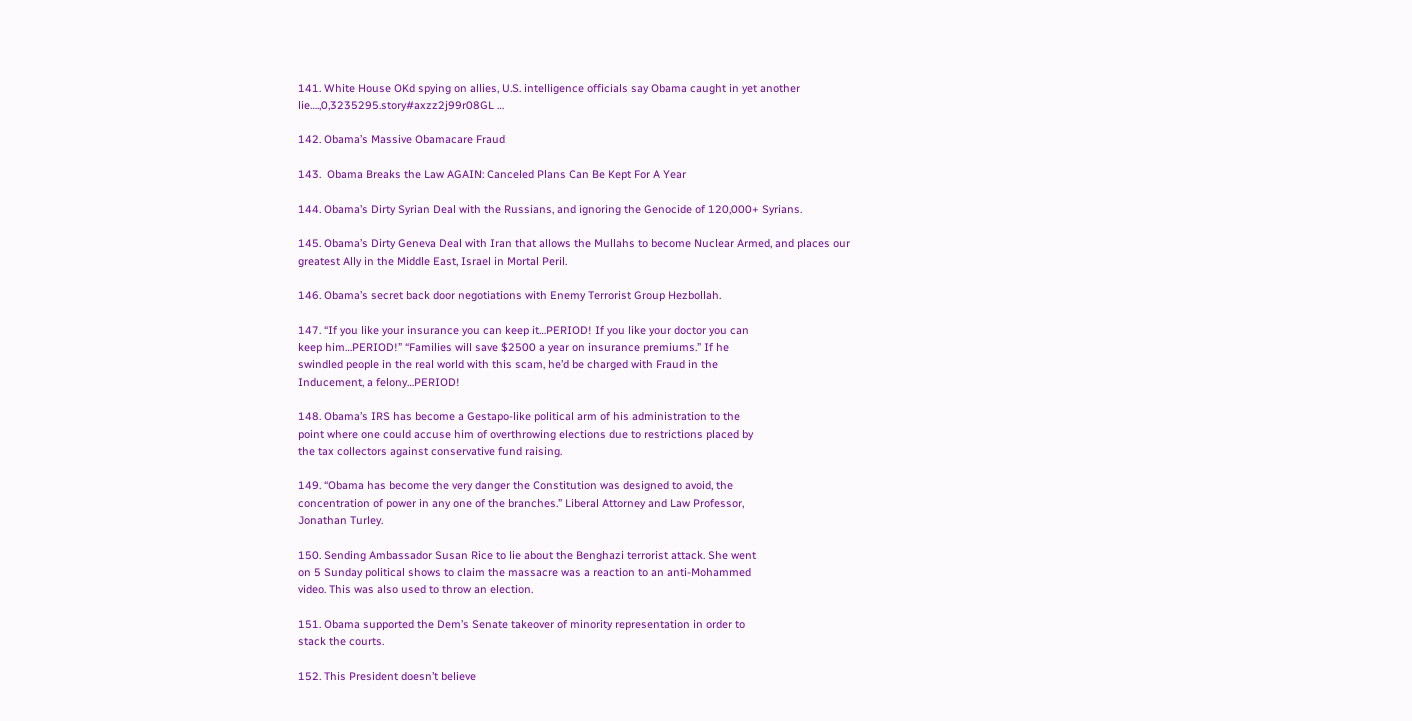141. White House OKd spying on allies, U.S. intelligence officials say Obama caught in yet another lie….,0,3235295.story#axzz2j99r08GL …

142. Obama’s Massive Obamacare Fraud

143.  Obama Breaks the Law AGAIN: Canceled Plans Can Be Kept For A Year

144. Obama’s Dirty Syrian Deal with the Russians, and ignoring the Genocide of 120,000+ Syrians.

145. Obama’s Dirty Geneva Deal with Iran that allows the Mullahs to become Nuclear Armed, and places our greatest Ally in the Middle East, Israel in Mortal Peril.

146. Obama’s secret back door negotiations with Enemy Terrorist Group Hezbollah.

147. “If you like your insurance you can keep it…PERIOD! If you like your doctor you can
keep him…PERIOD!” “Families will save $2500 a year on insurance premiums.” If he
swindled people in the real world with this scam, he’d be charged with Fraud in the
Inducement, a felony…PERIOD!

148. Obama’s IRS has become a Gestapo-like political arm of his administration to the
point where one could accuse him of overthrowing elections due to restrictions placed by
the tax collectors against conservative fund raising.

149. “Obama has become the very danger the Constitution was designed to avoid, the
concentration of power in any one of the branches.” Liberal Attorney and Law Professor,
Jonathan Turley.

150. Sending Ambassador Susan Rice to lie about the Benghazi terrorist attack. She went
on 5 Sunday political shows to claim the massacre was a reaction to an anti-Mohammed
video. This was also used to throw an election.

151. Obama supported the Dem’s Senate takeover of minority representation in order to
stack the courts.

152. This President doesn’t believe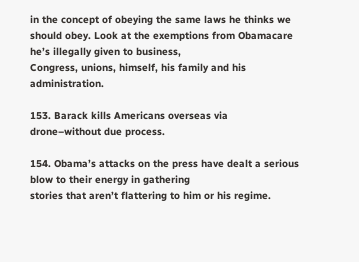in the concept of obeying the same laws he thinks we
should obey. Look at the exemptions from Obamacare he’s illegally given to business,
Congress, unions, himself, his family and his administration.

153. Barack kills Americans overseas via drone–without due process.

154. Obama’s attacks on the press have dealt a serious blow to their energy in gathering
stories that aren’t flattering to him or his regime.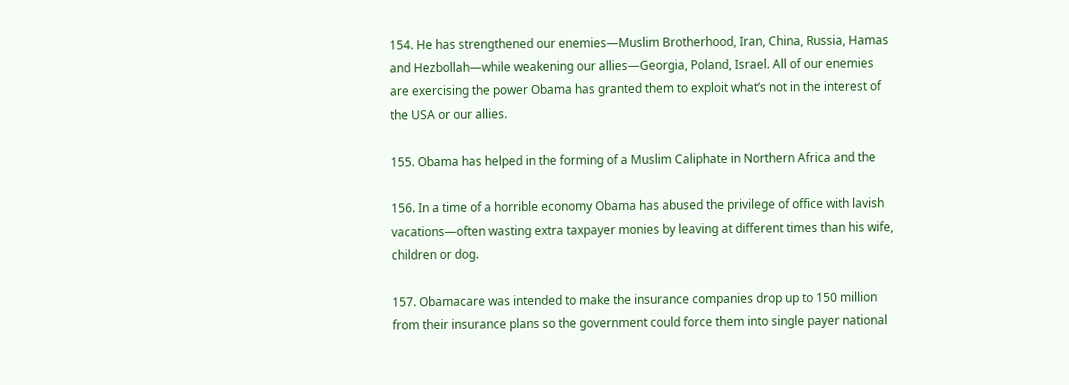154. He has strengthened our enemies—Muslim Brotherhood, Iran, China, Russia, Hamas
and Hezbollah—while weakening our allies—Georgia, Poland, Israel. All of our enemies
are exercising the power Obama has granted them to exploit what’s not in the interest of
the USA or our allies.

155. Obama has helped in the forming of a Muslim Caliphate in Northern Africa and the

156. In a time of a horrible economy Obama has abused the privilege of office with lavish
vacations—often wasting extra taxpayer monies by leaving at different times than his wife,
children or dog.

157. Obamacare was intended to make the insurance companies drop up to 150 million
from their insurance plans so the government could force them into single payer national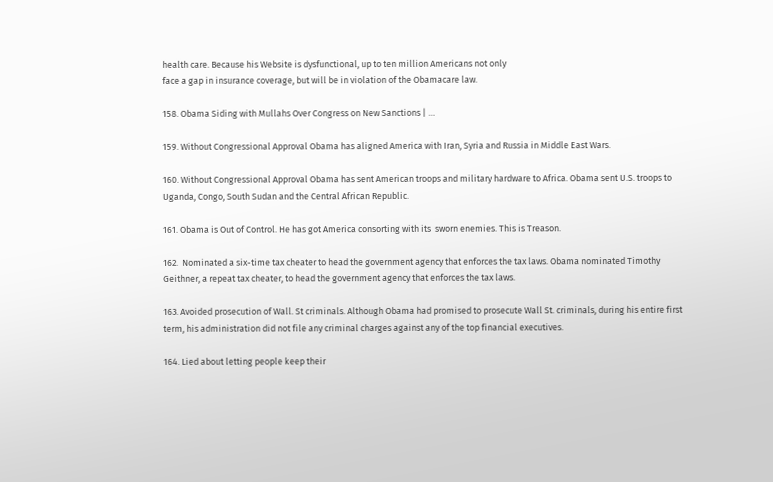health care. Because his Website is dysfunctional, up to ten million Americans not only
face a gap in insurance coverage, but will be in violation of the Obamacare law.

158. Obama Siding with Mullahs Over Congress on New Sanctions | …

159. Without Congressional Approval Obama has aligned America with Iran, Syria and Russia in Middle East Wars.

160. Without Congressional Approval Obama has sent American troops and military hardware to Africa. Obama sent U.S. troops to Uganda, Congo, South Sudan and the Central African Republic.

161. Obama is Out of Control. He has got America consorting with its  sworn enemies. This is Treason.

162.  Nominated a six-time tax cheater to head the government agency that enforces the tax laws. Obama nominated Timothy Geithner, a repeat tax cheater, to head the government agency that enforces the tax laws.

163. Avoided prosecution of Wall. St criminals. Although Obama had promised to prosecute Wall St. criminals, during his entire first term, his administration did not file any criminal charges against any of the top financial executives.

164. Lied about letting people keep their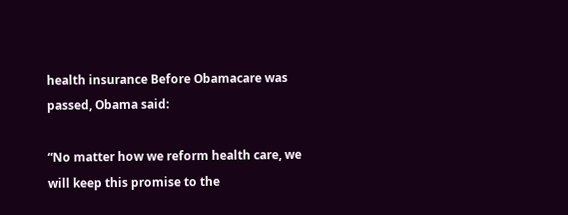health insurance Before Obamacare was passed, Obama said:

“No matter how we reform health care, we will keep this promise to the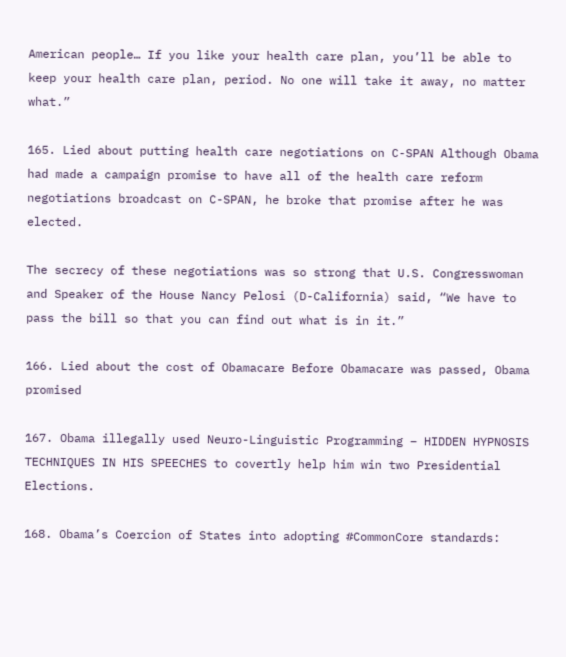American people… If you like your health care plan, you’ll be able to keep your health care plan, period. No one will take it away, no matter what.”

165. Lied about putting health care negotiations on C-SPAN Although Obama had made a campaign promise to have all of the health care reform negotiations broadcast on C-SPAN, he broke that promise after he was elected.

The secrecy of these negotiations was so strong that U.S. Congresswoman and Speaker of the House Nancy Pelosi (D-California) said, “We have to pass the bill so that you can find out what is in it.”

166. Lied about the cost of Obamacare Before Obamacare was passed, Obama promised

167. Obama illegally used Neuro-Linguistic Programming – HIDDEN HYPNOSIS TECHNIQUES IN HIS SPEECHES to covertly help him win two Presidential Elections.

168. Obama’s Coercion of States into adopting #CommonCore standards: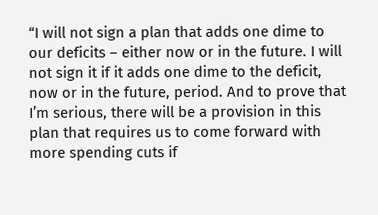“I will not sign a plan that adds one dime to our deficits – either now or in the future. I will not sign it if it adds one dime to the deficit, now or in the future, period. And to prove that I’m serious, there will be a provision in this plan that requires us to come forward with more spending cuts if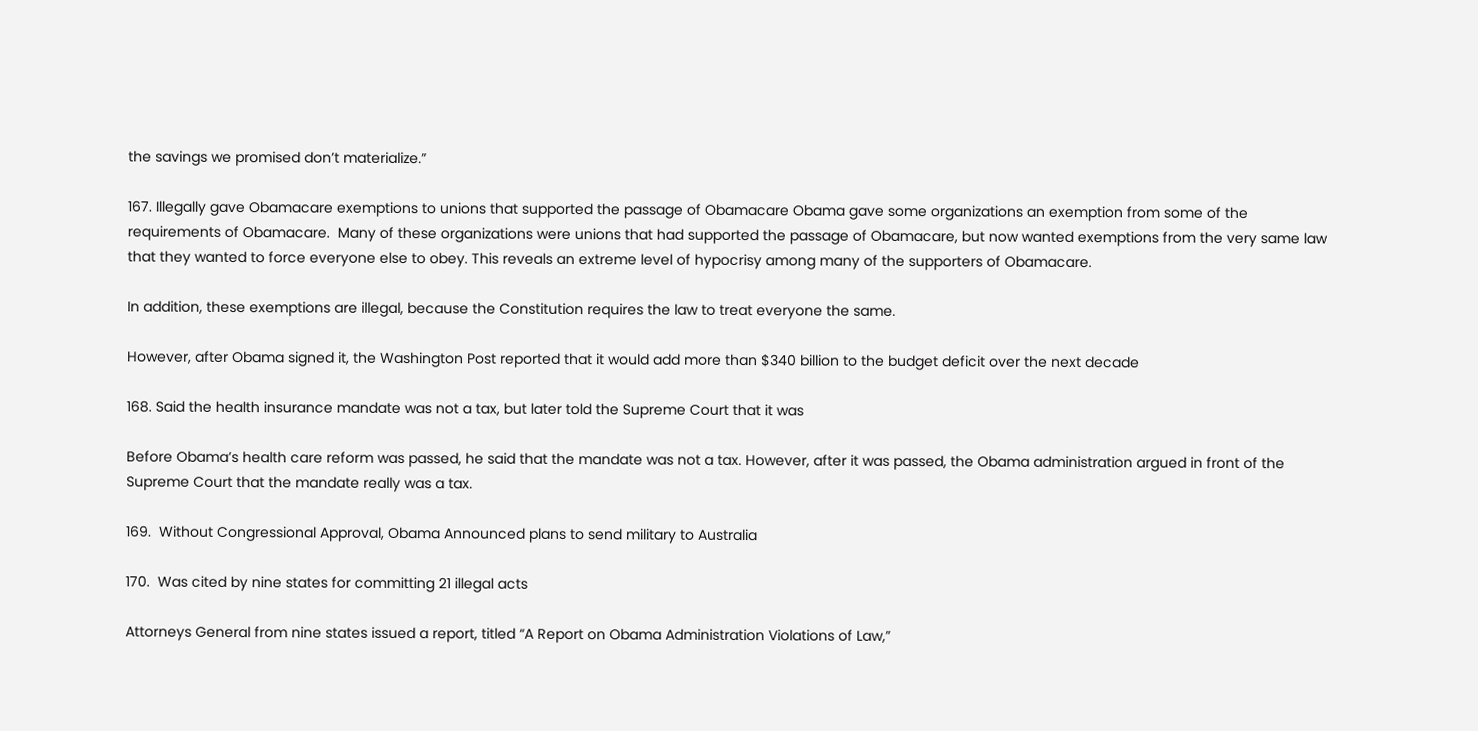the savings we promised don’t materialize.”

167. Illegally gave Obamacare exemptions to unions that supported the passage of Obamacare Obama gave some organizations an exemption from some of the requirements of Obamacare.  Many of these organizations were unions that had supported the passage of Obamacare, but now wanted exemptions from the very same law that they wanted to force everyone else to obey. This reveals an extreme level of hypocrisy among many of the supporters of Obamacare.

In addition, these exemptions are illegal, because the Constitution requires the law to treat everyone the same.

However, after Obama signed it, the Washington Post reported that it would add more than $340 billion to the budget deficit over the next decade

168. Said the health insurance mandate was not a tax, but later told the Supreme Court that it was

Before Obama’s health care reform was passed, he said that the mandate was not a tax. However, after it was passed, the Obama administration argued in front of the Supreme Court that the mandate really was a tax.

169.  Without Congressional Approval, Obama Announced plans to send military to Australia

170.  Was cited by nine states for committing 21 illegal acts

Attorneys General from nine states issued a report, titled “A Report on Obama Administration Violations of Law,”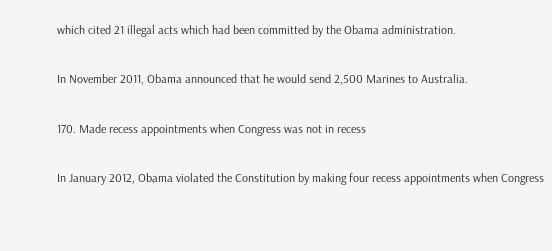which cited 21 illegal acts which had been committed by the Obama administration.

In November 2011, Obama announced that he would send 2,500 Marines to Australia.

170. Made recess appointments when Congress was not in recess

In January 2012, Obama violated the Constitution by making four recess appointments when Congress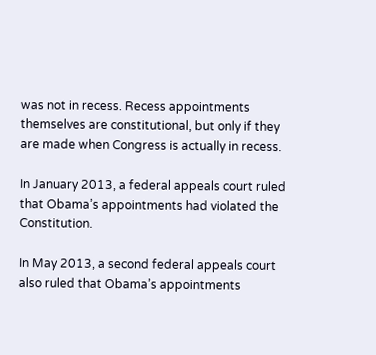was not in recess. Recess appointments themselves are constitutional, but only if they are made when Congress is actually in recess.

In January 2013, a federal appeals court ruled that Obama’s appointments had violated the Constitution.

In May 2013, a second federal appeals court also ruled that Obama’s appointments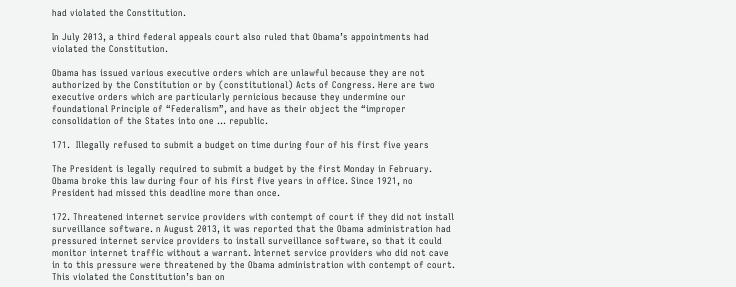had violated the Constitution.

In July 2013, a third federal appeals court also ruled that Obama’s appointments had violated the Constitution.

Obama has issued various executive orders which are unlawful because they are not authorized by the Constitution or by (constitutional) Acts of Congress. Here are two executive orders which are particularly pernicious because they undermine our foundational Principle of “Federalism”, and have as their object the “improper consolidation of the States into one … republic.

171.  Illegally refused to submit a budget on time during four of his first five years

The President is legally required to submit a budget by the first Monday in February. Obama broke this law during four of his first five years in office. Since 1921, no President had missed this deadline more than once.

172. Threatened internet service providers with contempt of court if they did not install surveillance software. n August 2013, it was reported that the Obama administration had pressured internet service providers to install surveillance software, so that it could monitor internet traffic without a warrant. Internet service providers who did not cave in to this pressure were threatened by the Obama administration with contempt of court.  This violated the Constitution’s ban on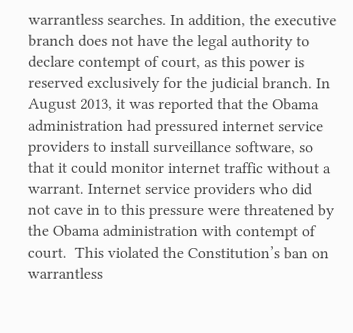warrantless searches. In addition, the executive branch does not have the legal authority to declare contempt of court, as this power is reserved exclusively for the judicial branch. In August 2013, it was reported that the Obama administration had pressured internet service providers to install surveillance software, so that it could monitor internet traffic without a warrant. Internet service providers who did not cave in to this pressure were threatened by the Obama administration with contempt of court.  This violated the Constitution’s ban on warrantless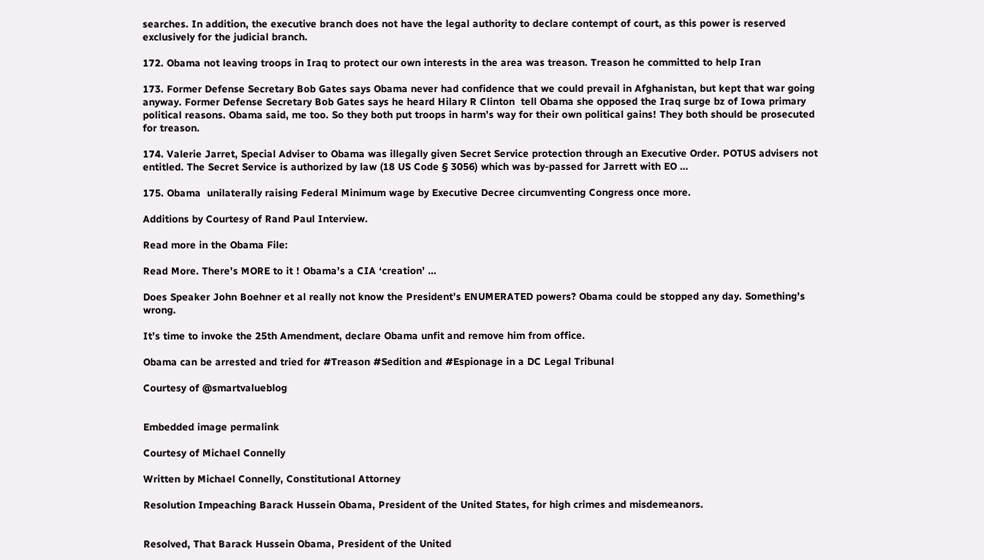searches. In addition, the executive branch does not have the legal authority to declare contempt of court, as this power is reserved exclusively for the judicial branch.

172. Obama not leaving troops in Iraq to protect our own interests in the area was treason. Treason he committed to help Iran

173. Former Defense Secretary Bob Gates says Obama never had confidence that we could prevail in Afghanistan, but kept that war going anyway. Former Defense Secretary Bob Gates says he heard Hilary R Clinton  tell Obama she opposed the Iraq surge bz of Iowa primary political reasons. Obama said, me too. So they both put troops in harm’s way for their own political gains! They both should be prosecuted for treason.

174. Valerie Jarret, Special Adviser to Obama was illegally given Secret Service protection through an Executive Order. POTUS advisers not entitled. The Secret Service is authorized by law (18 US Code § 3056) which was by-passed for Jarrett with EO …

175. Obama  unilaterally raising Federal Minimum wage by Executive Decree circumventing Congress once more.

Additions by Courtesy of Rand Paul Interview.

Read more in the Obama File:

Read More. There’s MORE to it ! Obama’s a CIA ‘creation’ …

Does Speaker John Boehner et al really not know the President’s ENUMERATED powers? Obama could be stopped any day. Something’s wrong.

It’s time to invoke the 25th Amendment, declare Obama unfit and remove him from office.

Obama can be arrested and tried for #Treason #Sedition and #Espionage in a DC Legal Tribunal

Courtesy of @smartvalueblog


Embedded image permalink

Courtesy of Michael Connelly

Written by Michael Connelly, Constitutional Attorney

Resolution Impeaching Barack Hussein Obama, President of the United States, for high crimes and misdemeanors.


Resolved, That Barack Hussein Obama, President of the United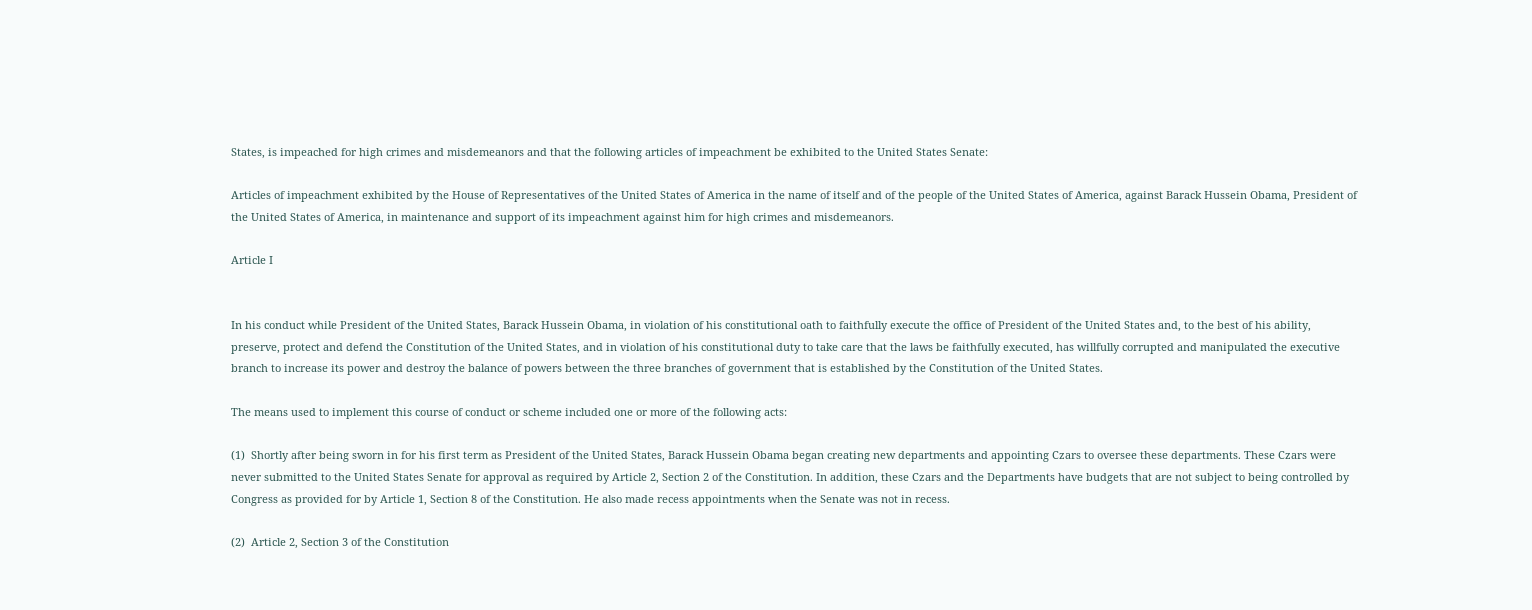States, is impeached for high crimes and misdemeanors and that the following articles of impeachment be exhibited to the United States Senate:

Articles of impeachment exhibited by the House of Representatives of the United States of America in the name of itself and of the people of the United States of America, against Barack Hussein Obama, President of the United States of America, in maintenance and support of its impeachment against him for high crimes and misdemeanors.

Article I


In his conduct while President of the United States, Barack Hussein Obama, in violation of his constitutional oath to faithfully execute the office of President of the United States and, to the best of his ability, preserve, protect and defend the Constitution of the United States, and in violation of his constitutional duty to take care that the laws be faithfully executed, has willfully corrupted and manipulated the executive branch to increase its power and destroy the balance of powers between the three branches of government that is established by the Constitution of the United States.

The means used to implement this course of conduct or scheme included one or more of the following acts:

(1)  Shortly after being sworn in for his first term as President of the United States, Barack Hussein Obama began creating new departments and appointing Czars to oversee these departments. These Czars were never submitted to the United States Senate for approval as required by Article 2, Section 2 of the Constitution. In addition, these Czars and the Departments have budgets that are not subject to being controlled by Congress as provided for by Article 1, Section 8 of the Constitution. He also made recess appointments when the Senate was not in recess.

(2)  Article 2, Section 3 of the Constitution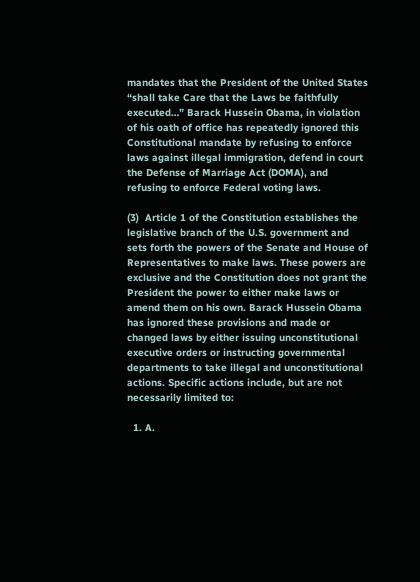mandates that the President of the United States “shall take Care that the Laws be faithfully executed…” Barack Hussein Obama, in violation of his oath of office has repeatedly ignored this Constitutional mandate by refusing to enforce laws against illegal immigration, defend in court the Defense of Marriage Act (DOMA), and refusing to enforce Federal voting laws.

(3)  Article 1 of the Constitution establishes the legislative branch of the U.S. government and sets forth the powers of the Senate and House of Representatives to make laws. These powers are exclusive and the Constitution does not grant the President the power to either make laws or amend them on his own. Barack Hussein Obama has ignored these provisions and made or changed laws by either issuing unconstitutional executive orders or instructing governmental departments to take illegal and unconstitutional actions. Specific actions include, but are not necessarily limited to:

  1. A.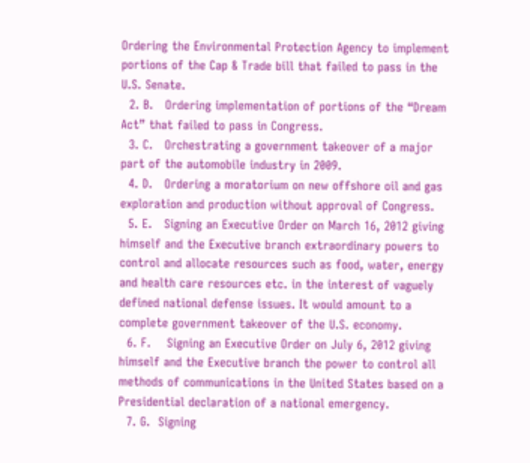Ordering the Environmental Protection Agency to implement portions of the Cap & Trade bill that failed to pass in the U.S. Senate.
  2. B.   Ordering implementation of portions of the “Dream Act” that failed to pass in Congress.
  3. C.   Orchestrating a government takeover of a major part of the automobile industry in 2009.
  4. D.   Ordering a moratorium on new offshore oil and gas exploration and production without approval of Congress.
  5. E.   Signing an Executive Order on March 16, 2012 giving himself and the Executive branch extraordinary powers to control and allocate resources such as food, water, energy and health care resources etc. in the interest of vaguely defined national defense issues. It would amount to a complete government takeover of the U.S. economy.
  6. F.    Signing an Executive Order on July 6, 2012 giving himself and the Executive branch the power to control all methods of communications in the United States based on a Presidential declaration of a national emergency.
  7. G.  Signing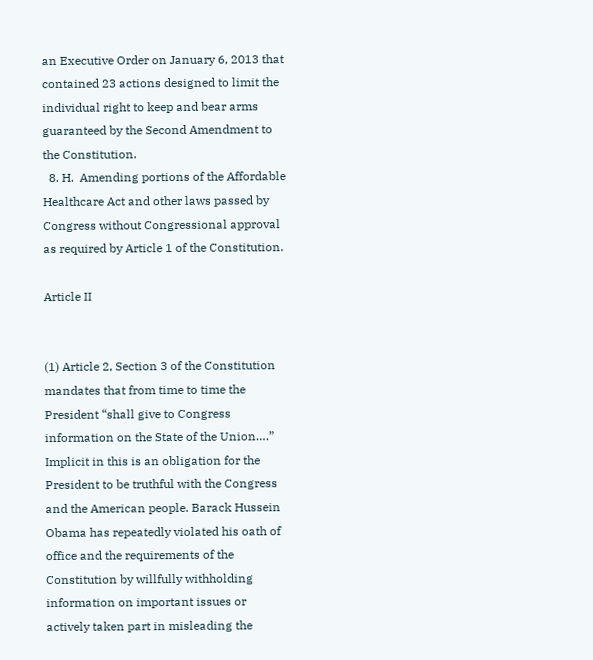an Executive Order on January 6, 2013 that contained 23 actions designed to limit the individual right to keep and bear arms guaranteed by the Second Amendment to the Constitution.
  8. H.  Amending portions of the Affordable Healthcare Act and other laws passed by Congress without Congressional approval as required by Article 1 of the Constitution.

Article II


(1) Article 2, Section 3 of the Constitution mandates that from time to time the President “shall give to Congress information on the State of the Union….” Implicit in this is an obligation for the President to be truthful with the Congress and the American people. Barack Hussein Obama has repeatedly violated his oath of office and the requirements of the Constitution by willfully withholding information on important issues or actively taken part in misleading the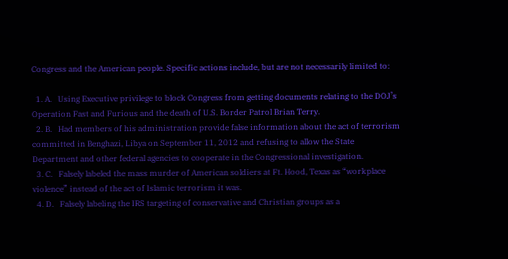Congress and the American people. Specific actions include, but are not necessarily limited to:

  1. A.   Using Executive privilege to block Congress from getting documents relating to the DOJ’s Operation Fast and Furious and the death of U.S. Border Patrol Brian Terry.
  2. B.   Had members of his administration provide false information about the act of terrorism committed in Benghazi, Libya on September 11, 2012 and refusing to allow the State Department and other federal agencies to cooperate in the Congressional investigation.
  3. C.   Falsely labeled the mass murder of American soldiers at Ft. Hood, Texas as “workplace violence” instead of the act of Islamic terrorism it was.
  4. D.   Falsely labeling the IRS targeting of conservative and Christian groups as a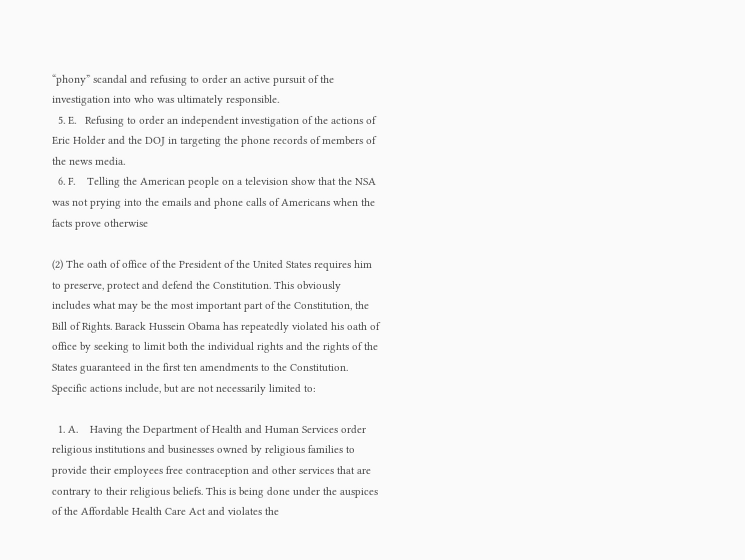“phony” scandal and refusing to order an active pursuit of the investigation into who was ultimately responsible.
  5. E.   Refusing to order an independent investigation of the actions of Eric Holder and the DOJ in targeting the phone records of members of the news media.
  6. F.    Telling the American people on a television show that the NSA was not prying into the emails and phone calls of Americans when the facts prove otherwise

(2) The oath of office of the President of the United States requires him to preserve, protect and defend the Constitution. This obviously includes what may be the most important part of the Constitution, the Bill of Rights. Barack Hussein Obama has repeatedly violated his oath of office by seeking to limit both the individual rights and the rights of the States guaranteed in the first ten amendments to the Constitution. Specific actions include, but are not necessarily limited to:

  1. A.    Having the Department of Health and Human Services order religious institutions and businesses owned by religious families to provide their employees free contraception and other services that are contrary to their religious beliefs. This is being done under the auspices of the Affordable Health Care Act and violates the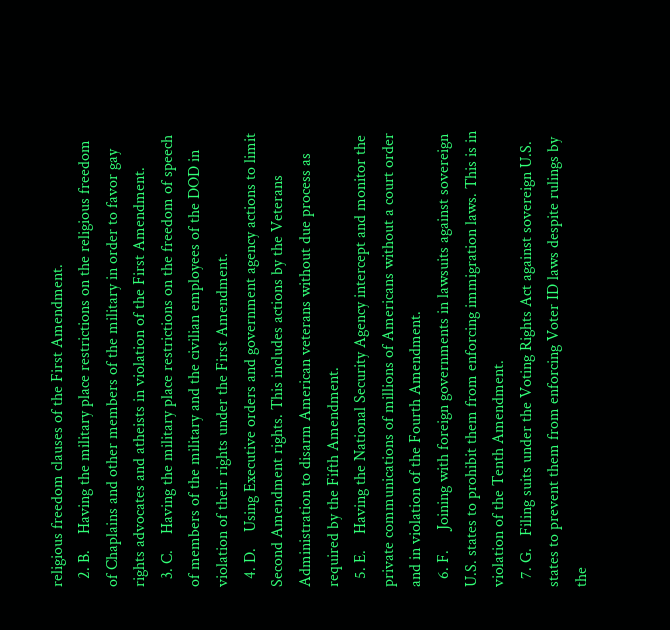religious freedom clauses of the First Amendment.
  2. B.    Having the military place restrictions on the religious freedom of Chaplains and other members of the military in order to favor gay rights advocates and atheists in violation of the First Amendment.
  3. C.    Having the military place restrictions on the freedom of speech of members of the military and the civilian employees of the DOD in violation of their rights under the First Amendment.
  4. D.    Using Executive orders and government agency actions to limit Second Amendment rights. This includes actions by the Veterans Administration to disarm American veterans without due process as required by the Fifth Amendment.
  5. E.    Having the National Security Agency intercept and monitor the private communications of millions of Americans without a court order and in violation of the Fourth Amendment.
  6. F.     Joining with foreign governments in lawsuits against sovereign U.S. states to prohibit them from enforcing immigration laws. This is in violation of the Tenth Amendment.
  7. G.   Filing suits under the Voting Rights Act against sovereign U.S. states to prevent them from enforcing Voter ID laws despite rulings by the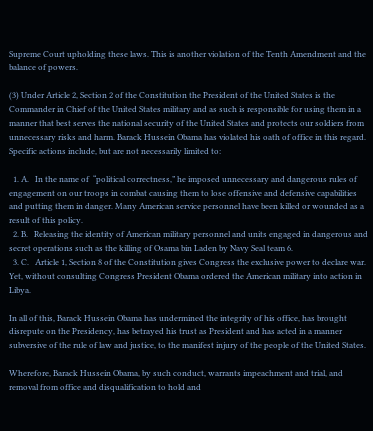Supreme Court upholding these laws. This is another violation of the Tenth Amendment and the balance of powers.

(3) Under Article 2, Section 2 of the Constitution the President of the United States is the Commander in Chief of the United States military and as such is responsible for using them in a manner that best serves the national security of the United States and protects our soldiers from unnecessary risks and harm. Barack Hussein Obama has violated his oath of office in this regard. Specific actions include, but are not necessarily limited to:

  1. A.   In the name of  “political correctness,” he imposed unnecessary and dangerous rules of engagement on our troops in combat causing them to lose offensive and defensive capabilities and putting them in danger. Many American service personnel have been killed or wounded as a result of this policy.
  2. B.   Releasing the identity of American military personnel and units engaged in dangerous and secret operations such as the killing of Osama bin Laden by Navy Seal team 6.
  3. C.   Article 1, Section 8 of the Constitution gives Congress the exclusive power to declare war. Yet, without consulting Congress President Obama ordered the American military into action in Libya.

In all of this, Barack Hussein Obama has undermined the integrity of his office, has brought disrepute on the Presidency, has betrayed his trust as President and has acted in a manner subversive of the rule of law and justice, to the manifest injury of the people of the United States.

Wherefore, Barack Hussein Obama, by such conduct, warrants impeachment and trial, and removal from office and disqualification to hold and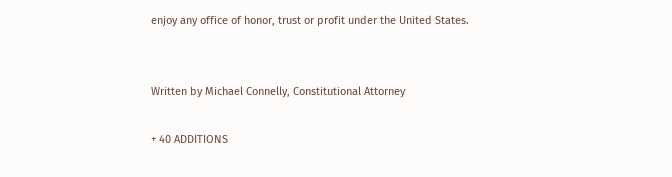enjoy any office of honor, trust or profit under the United States.


Written by Michael Connelly, Constitutional Attorney

+ 40 ADDITIONS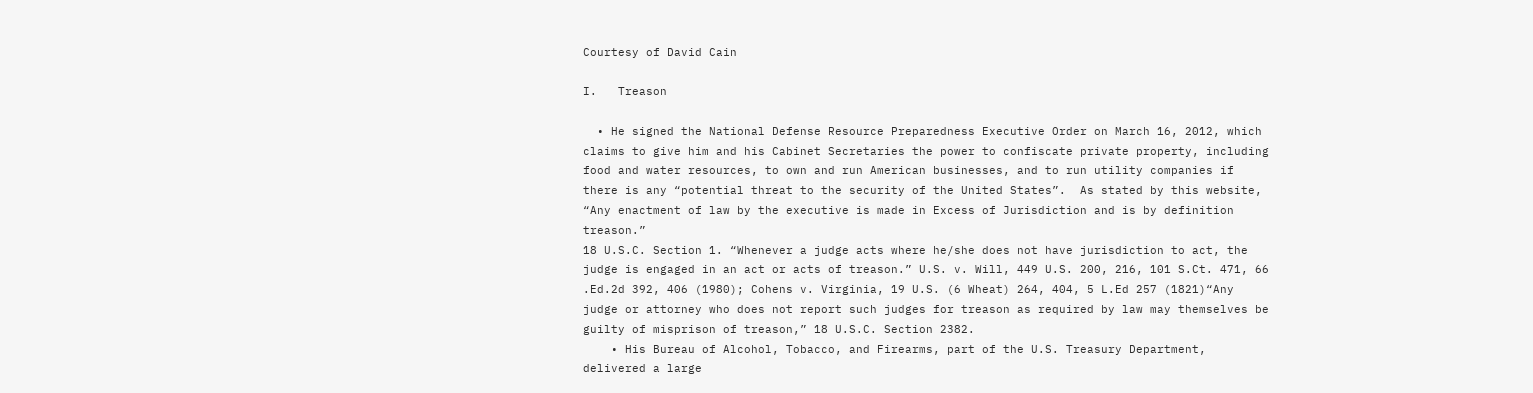Courtesy of David Cain

I.   Treason

  • He signed the National Defense Resource Preparedness Executive Order on March 16, 2012, which claims to give him and his Cabinet Secretaries the power to confiscate private property, including food and water resources, to own and run American businesses, and to run utility companies if there is any “potential threat to the security of the United States”.  As stated by this website, “Any enactment of law by the executive is made in Excess of Jurisdiction and is by definition treason.”
18 U.S.C. Section 1. “Whenever a judge acts where he/she does not have jurisdiction to act, the judge is engaged in an act or acts of treason.” U.S. v. Will, 449 U.S. 200, 216, 101 S.Ct. 471, 66 .Ed.2d 392, 406 (1980); Cohens v. Virginia, 19 U.S. (6 Wheat) 264, 404, 5 L.Ed 257 (1821)“Any judge or attorney who does not report such judges for treason as required by law may themselves be guilty of misprison of treason,” 18 U.S.C. Section 2382.
    • His Bureau of Alcohol, Tobacco, and Firearms, part of the U.S. Treasury Department, delivered a large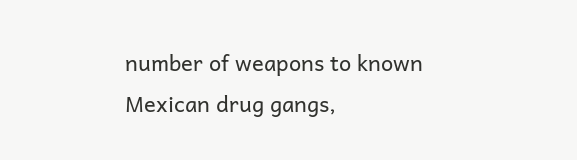number of weapons to known Mexican drug gangs,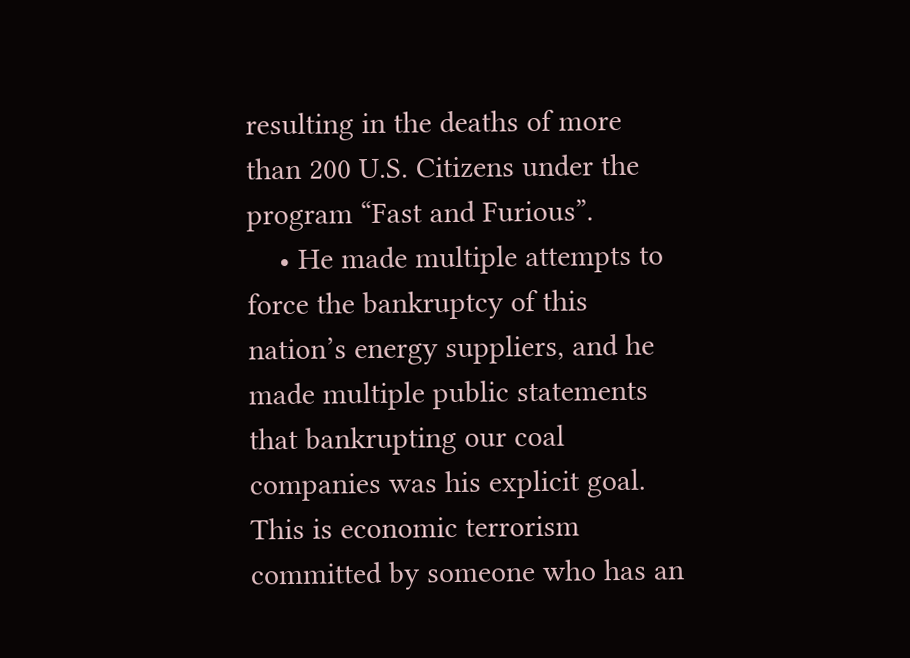resulting in the deaths of more than 200 U.S. Citizens under the program “Fast and Furious”.
    • He made multiple attempts to force the bankruptcy of this nation’s energy suppliers, and he made multiple public statements that bankrupting our coal companies was his explicit goal.  This is economic terrorism committed by someone who has an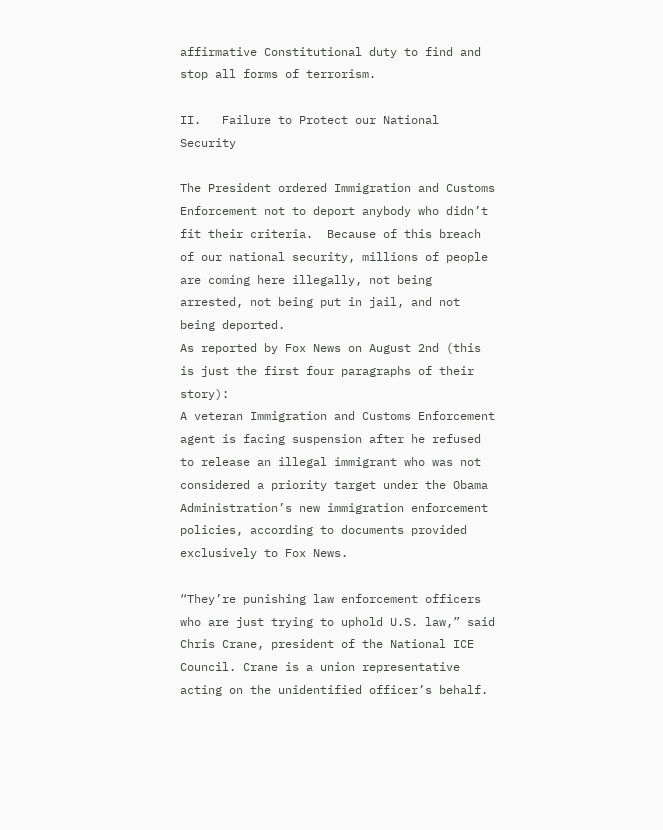affirmative Constitutional duty to find and stop all forms of terrorism.

II.   Failure to Protect our National Security

The President ordered Immigration and Customs Enforcement not to deport anybody who didn’t fit their criteria.  Because of this breach of our national security, millions of people are coming here illegally, not being arrested, not being put in jail, and not being deported.
As reported by Fox News on August 2nd (this is just the first four paragraphs of their story):
A veteran Immigration and Customs Enforcement agent is facing suspension after he refused to release an illegal immigrant who was not considered a priority target under the Obama Administration’s new immigration enforcement policies, according to documents provided exclusively to Fox News.

“They’re punishing law enforcement officers who are just trying to uphold U.S. law,” said Chris Crane, president of the National ICE Council. Crane is a union representative acting on the unidentified officer’s behalf.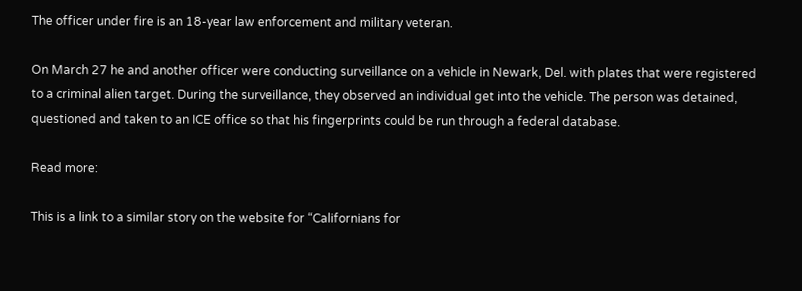The officer under fire is an 18-year law enforcement and military veteran.

On March 27 he and another officer were conducting surveillance on a vehicle in Newark, Del. with plates that were registered to a criminal alien target. During the surveillance, they observed an individual get into the vehicle. The person was detained, questioned and taken to an ICE office so that his fingerprints could be run through a federal database.

Read more:

This is a link to a similar story on the website for “Californians for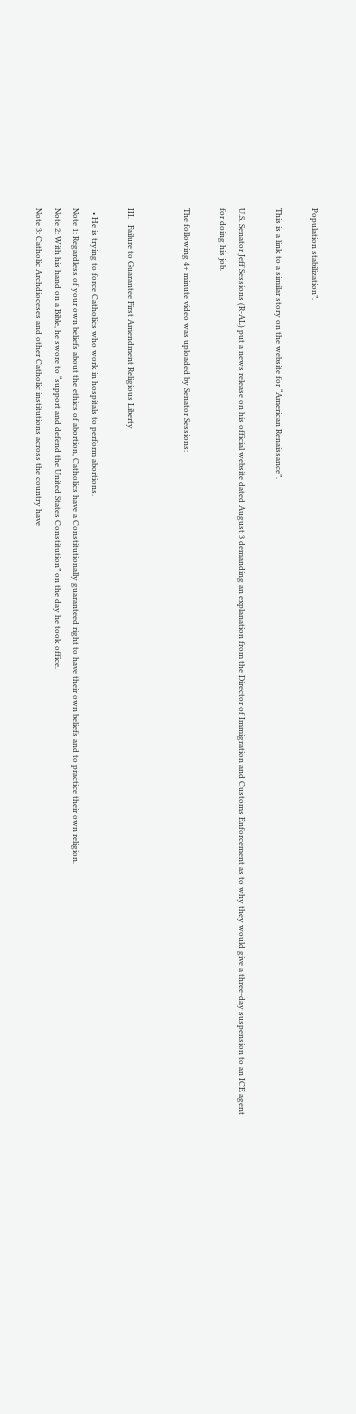Population stabilization”.

This is a link to a similar story on the website for “American Renaissance”.

U.S. Senator Jeff Sessions (R-AL) put a news release on his official website dated August 3 demanding an explanation from the Director of Immigration and Customs Enforcement as to why they would give a three-day suspension to an ICE agent for doing his job.

The following 4+ minute video was uploaded by Senator Sessions:


III.   Failure to Guarantee First Amendment Religious Liberty

  • He is trying to force Catholics who work in hospitals to perform abortions.
Note 1: Regardless of your own beliefs about the ethics of abortion, Catholics have a Constitutionally guaranteed right to have their own beliefs and to practice their own religion.
Note 2: With his hand on a Bible, he swore to “support and defend the United States Constitution” on the day he took office.
Note 3: Catholic Archdioceses and other Catholic institutions across the country have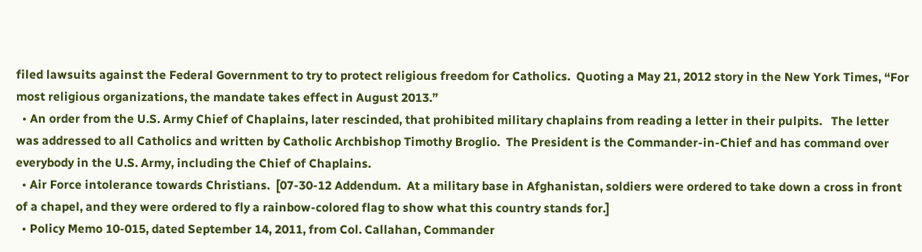filed lawsuits against the Federal Government to try to protect religious freedom for Catholics.  Quoting a May 21, 2012 story in the New York Times, “For most religious organizations, the mandate takes effect in August 2013.”
  • An order from the U.S. Army Chief of Chaplains, later rescinded, that prohibited military chaplains from reading a letter in their pulpits.   The letter was addressed to all Catholics and written by Catholic Archbishop Timothy Broglio.  The President is the Commander-in-Chief and has command over everybody in the U.S. Army, including the Chief of Chaplains.
  • Air Force intolerance towards Christians.  [07-30-12 Addendum.  At a military base in Afghanistan, soldiers were ordered to take down a cross in front of a chapel, and they were ordered to fly a rainbow-colored flag to show what this country stands for.]
  • Policy Memo 10-015, dated September 14, 2011, from Col. Callahan, Commander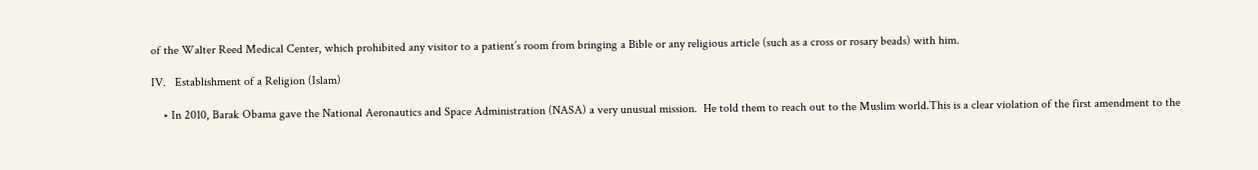of the Walter Reed Medical Center, which prohibited any visitor to a patient’s room from bringing a Bible or any religious article (such as a cross or rosary beads) with him.

IV.   Establishment of a Religion (Islam)

    • In 2010, Barak Obama gave the National Aeronautics and Space Administration (NASA) a very unusual mission.  He told them to reach out to the Muslim world.This is a clear violation of the first amendment to the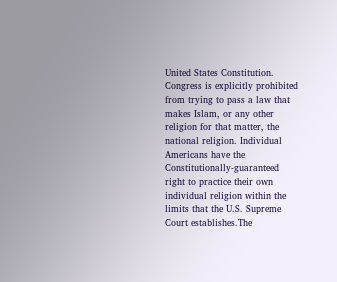United States Constitution. Congress is explicitly prohibited from trying to pass a law that makes Islam, or any other religion for that matter, the national religion. Individual Americans have the Constitutionally-guaranteed right to practice their own individual religion within the limits that the U.S. Supreme Court establishes.The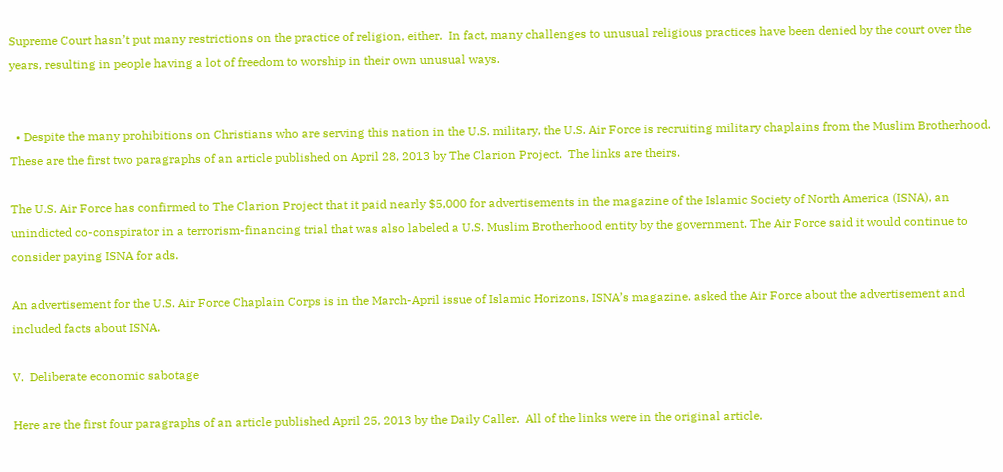Supreme Court hasn’t put many restrictions on the practice of religion, either.  In fact, many challenges to unusual religious practices have been denied by the court over the years, resulting in people having a lot of freedom to worship in their own unusual ways.


  • Despite the many prohibitions on Christians who are serving this nation in the U.S. military, the U.S. Air Force is recruiting military chaplains from the Muslim Brotherhood.  These are the first two paragraphs of an article published on April 28, 2013 by The Clarion Project.  The links are theirs.

The U.S. Air Force has confirmed to The Clarion Project that it paid nearly $5,000 for advertisements in the magazine of the Islamic Society of North America (ISNA), an unindicted co-conspirator in a terrorism-financing trial that was also labeled a U.S. Muslim Brotherhood entity by the government. The Air Force said it would continue to consider paying ISNA for ads.

An advertisement for the U.S. Air Force Chaplain Corps is in the March-April issue of Islamic Horizons, ISNA’s magazine. asked the Air Force about the advertisement and included facts about ISNA.

V.  Deliberate economic sabotage

Here are the first four paragraphs of an article published April 25, 2013 by the Daily Caller.  All of the links were in the original article.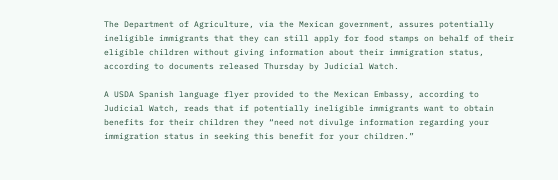The Department of Agriculture, via the Mexican government, assures potentially ineligible immigrants that they can still apply for food stamps on behalf of their eligible children without giving information about their immigration status, according to documents released Thursday by Judicial Watch.

A USDA Spanish language flyer provided to the Mexican Embassy, according to Judicial Watch, reads that if potentially ineligible immigrants want to obtain benefits for their children they “need not divulge information regarding your immigration status in seeking this benefit for your children.”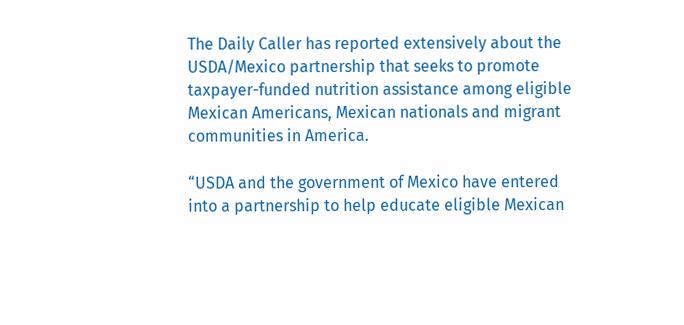The Daily Caller has reported extensively about the USDA/Mexico partnership that seeks to promote taxpayer-funded nutrition assistance among eligible Mexican Americans, Mexican nationals and migrant communities in America.

“USDA and the government of Mexico have entered into a partnership to help educate eligible Mexican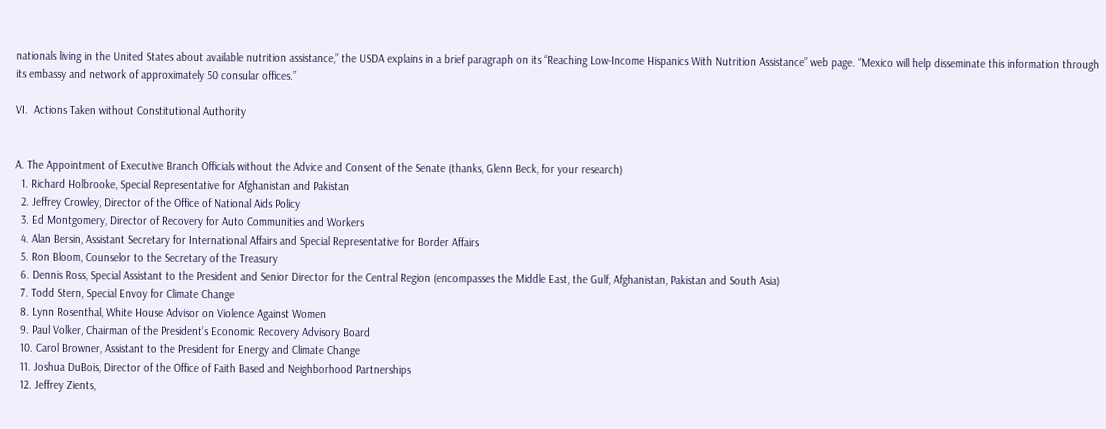nationals living in the United States about available nutrition assistance,” the USDA explains in a brief paragraph on its “Reaching Low-Income Hispanics With Nutrition Assistance” web page. “Mexico will help disseminate this information through its embassy and network of approximately 50 consular offices.”

VI.  Actions Taken without Constitutional Authority


A. The Appointment of Executive Branch Officials without the Advice and Consent of the Senate (thanks, Glenn Beck, for your research)
  1. Richard Holbrooke, Special Representative for Afghanistan and Pakistan
  2. Jeffrey Crowley, Director of the Office of National Aids Policy
  3. Ed Montgomery, Director of Recovery for Auto Communities and Workers
  4. Alan Bersin, Assistant Secretary for International Affairs and Special Representative for Border Affairs
  5. Ron Bloom, Counselor to the Secretary of the Treasury
  6. Dennis Ross, Special Assistant to the President and Senior Director for the Central Region (encompasses the Middle East, the Gulf, Afghanistan, Pakistan and South Asia)
  7. Todd Stern, Special Envoy for Climate Change
  8. Lynn Rosenthal, White House Advisor on Violence Against Women
  9. Paul Volker, Chairman of the President’s Economic Recovery Advisory Board
  10. Carol Browner, Assistant to the President for Energy and Climate Change
  11. Joshua DuBois, Director of the Office of Faith Based and Neighborhood Partnerships
  12. Jeffrey Zients,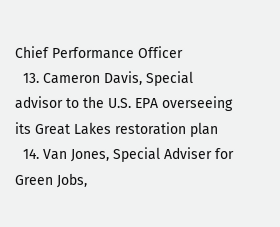Chief Performance Officer
  13. Cameron Davis, Special advisor to the U.S. EPA overseeing its Great Lakes restoration plan
  14. Van Jones, Special Adviser for Green Jobs,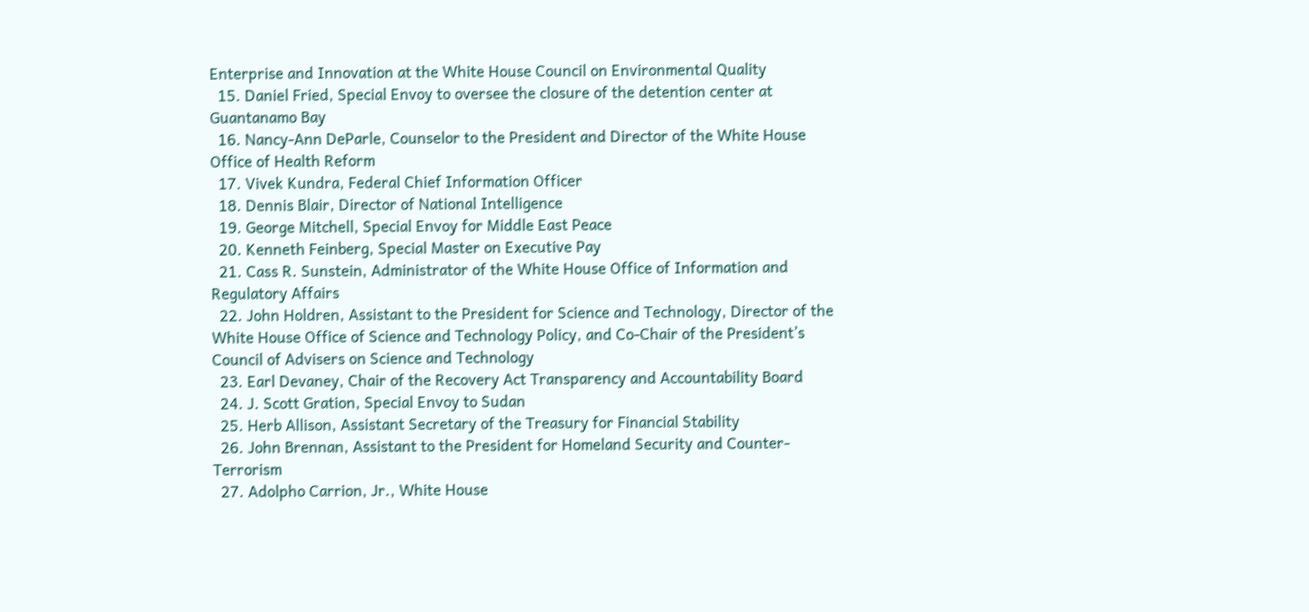Enterprise and Innovation at the White House Council on Environmental Quality
  15. Daniel Fried, Special Envoy to oversee the closure of the detention center at Guantanamo Bay
  16. Nancy-Ann DeParle, Counselor to the President and Director of the White House Office of Health Reform
  17. Vivek Kundra, Federal Chief Information Officer
  18. Dennis Blair, Director of National Intelligence
  19. George Mitchell, Special Envoy for Middle East Peace
  20. Kenneth Feinberg, Special Master on Executive Pay
  21. Cass R. Sunstein, Administrator of the White House Office of Information and Regulatory Affairs
  22. John Holdren, Assistant to the President for Science and Technology, Director of the White House Office of Science and Technology Policy, and Co-Chair of the President’s Council of Advisers on Science and Technology
  23. Earl Devaney, Chair of the Recovery Act Transparency and Accountability Board
  24. J. Scott Gration, Special Envoy to Sudan
  25. Herb Allison, Assistant Secretary of the Treasury for Financial Stability
  26. John Brennan, Assistant to the President for Homeland Security and Counter-Terrorism
  27. Adolpho Carrion, Jr., White House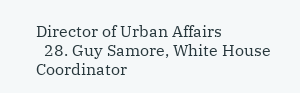Director of Urban Affairs
  28. Guy Samore, White House Coordinator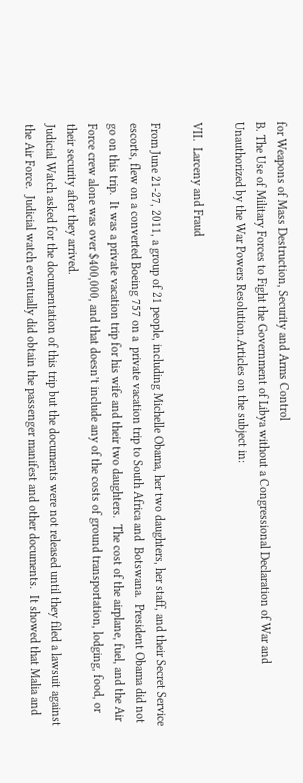for Weapons of Mass Destruction, Security and Arms Control
B. The Use of Military Forces to Fight the Government of Libya without a Congressional Declaration of War and Unauthorized by the War Powers Resolution.Articles on the subject in:

VII.  Larceny and Fraud

From June 21-27, 2011, a group of 21 people, including Michelle Obama, her two daughters, her staff, and their Secret Service escorts, flew on a converted Boeing 757 on a  private vacation trip to South Africa and  Botswana.  President Obama did not go on this trip.  It was a private vacation trip for his wife and their two daughters.  The cost of the airplane, fuel, and the Air Force crew alone was over $400,000, and that doesn’t include any of the costs of ground transportation, lodging, food, or their security after they arrived.
Judicial Watch asked for the documentation of this trip but the documents were not released until they filed a lawsuit against the Air Force.  Judicial watch eventually did obtain the passenger manifest and other documents.  It showed that Malia and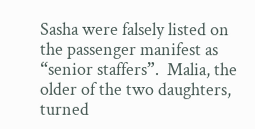Sasha were falsely listed on the passenger manifest as “senior staffers”.  Malia, the older of the two daughters, turned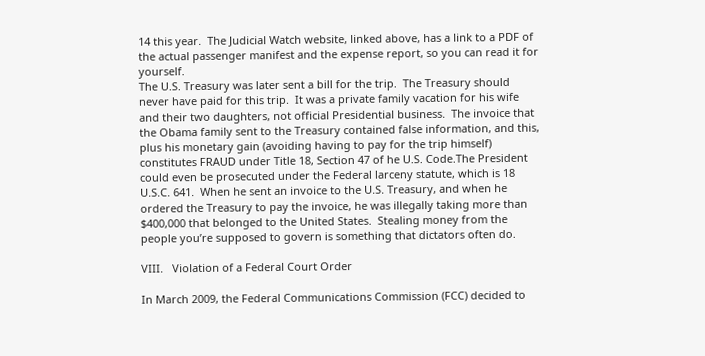14 this year.  The Judicial Watch website, linked above, has a link to a PDF of the actual passenger manifest and the expense report, so you can read it for yourself.
The U.S. Treasury was later sent a bill for the trip.  The Treasury should never have paid for this trip.  It was a private family vacation for his wife and their two daughters, not official Presidential business.  The invoice that the Obama family sent to the Treasury contained false information, and this, plus his monetary gain (avoiding having to pay for the trip himself) constitutes FRAUD under Title 18, Section 47 of he U.S. Code.The President could even be prosecuted under the Federal larceny statute, which is 18 U.S.C. 641.  When he sent an invoice to the U.S. Treasury, and when he ordered the Treasury to pay the invoice, he was illegally taking more than $400,000 that belonged to the United States.  Stealing money from the people you’re supposed to govern is something that dictators often do.

VIII.   Violation of a Federal Court Order

In March 2009, the Federal Communications Commission (FCC) decided to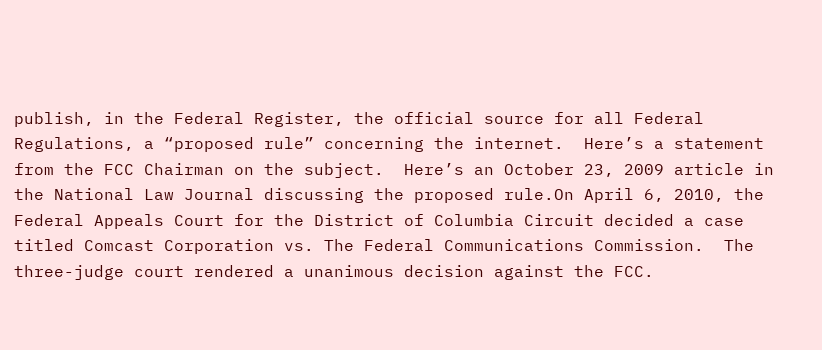publish, in the Federal Register, the official source for all Federal Regulations, a “proposed rule” concerning the internet.  Here’s a statement from the FCC Chairman on the subject.  Here’s an October 23, 2009 article in the National Law Journal discussing the proposed rule.On April 6, 2010, the Federal Appeals Court for the District of Columbia Circuit decided a case titled Comcast Corporation vs. The Federal Communications Commission.  The three-judge court rendered a unanimous decision against the FCC.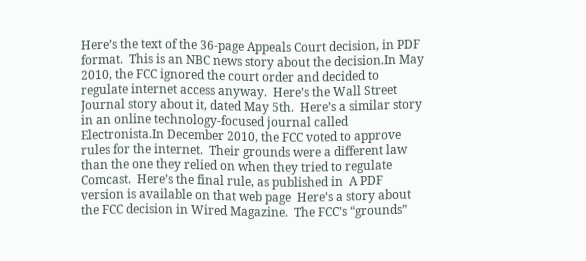Here’s the text of the 36-page Appeals Court decision, in PDF format.  This is an NBC news story about the decision.In May 2010, the FCC ignored the court order and decided to regulate internet access anyway.  Here’s the Wall Street Journal story about it, dated May 5th.  Here’s a similar story in an online technology-focused journal called Electronista.In December 2010, the FCC voted to approve rules for the internet.  Their grounds were a different law than the one they relied on when they tried to regulate Comcast.  Here’s the final rule, as published in  A PDF version is available on that web page  Here’s a story about the FCC decision in Wired Magazine.  The FCC’s “grounds”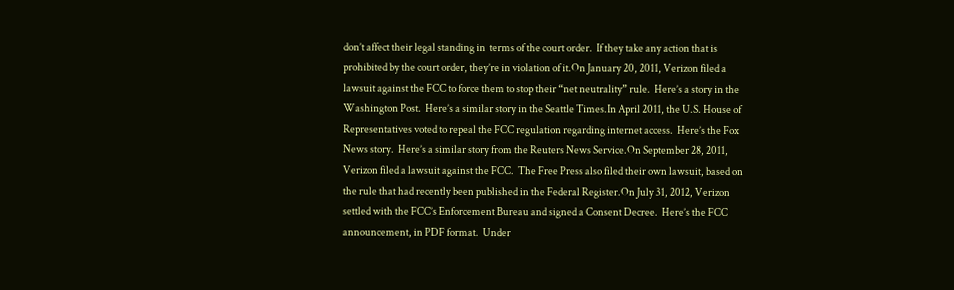don’t affect their legal standing in  terms of the court order.  If they take any action that is prohibited by the court order, they’re in violation of it.On January 20, 2011, Verizon filed a lawsuit against the FCC to force them to stop their “net neutrality” rule.  Here’s a story in the Washington Post.  Here’s a similar story in the Seattle Times.In April 2011, the U.S. House of Representatives voted to repeal the FCC regulation regarding internet access.  Here’s the Fox News story.  Here’s a similar story from the Reuters News Service.On September 28, 2011, Verizon filed a lawsuit against the FCC.  The Free Press also filed their own lawsuit, based on the rule that had recently been published in the Federal Register.On July 31, 2012, Verizon settled with the FCC’s Enforcement Bureau and signed a Consent Decree.  Here’s the FCC announcement, in PDF format.  Under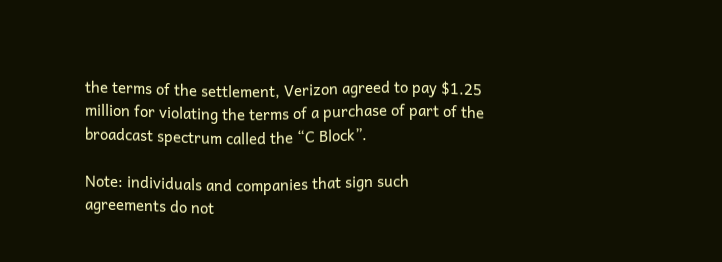the terms of the settlement, Verizon agreed to pay $1.25 million for violating the terms of a purchase of part of the broadcast spectrum called the “C Block”.

Note: individuals and companies that sign such agreements do not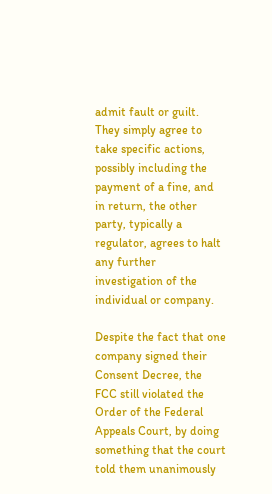admit fault or guilt.  They simply agree to take specific actions, possibly including the payment of a fine, and in return, the other party, typically a regulator, agrees to halt any further investigation of the individual or company.

Despite the fact that one company signed their Consent Decree, the FCC still violated the Order of the Federal Appeals Court, by doing something that the court told them unanimously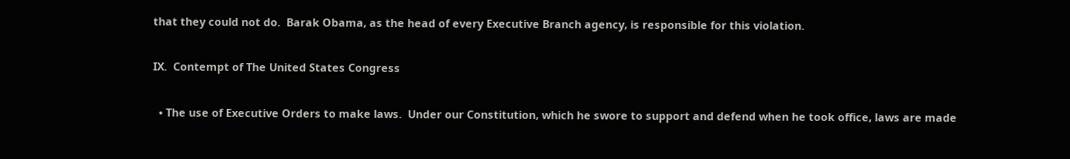that they could not do.  Barak Obama, as the head of every Executive Branch agency, is responsible for this violation.

IX.  Contempt of The United States Congress

  • The use of Executive Orders to make laws.  Under our Constitution, which he swore to support and defend when he took office, laws are made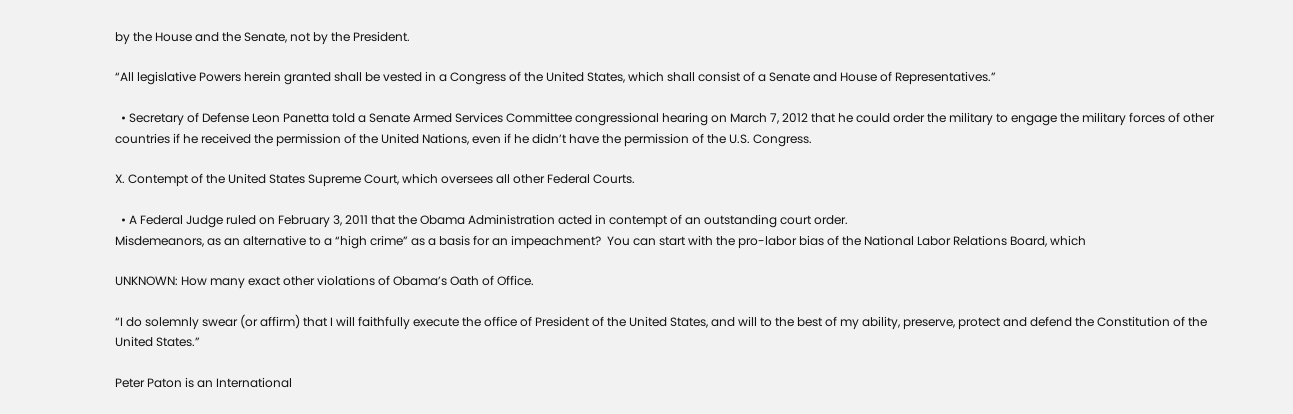by the House and the Senate, not by the President.

“All legislative Powers herein granted shall be vested in a Congress of the United States, which shall consist of a Senate and House of Representatives.”

  • Secretary of Defense Leon Panetta told a Senate Armed Services Committee congressional hearing on March 7, 2012 that he could order the military to engage the military forces of other countries if he received the permission of the United Nations, even if he didn’t have the permission of the U.S. Congress.

X. Contempt of the United States Supreme Court, which oversees all other Federal Courts.

  • A Federal Judge ruled on February 3, 2011 that the Obama Administration acted in contempt of an outstanding court order.
Misdemeanors, as an alternative to a “high crime” as a basis for an impeachment?  You can start with the pro-labor bias of the National Labor Relations Board, which

UNKNOWN: How many exact other violations of Obama’s Oath of Office.

“I do solemnly swear (or affirm) that I will faithfully execute the office of President of the United States, and will to the best of my ability, preserve, protect and defend the Constitution of the United States.”

Peter Paton is an International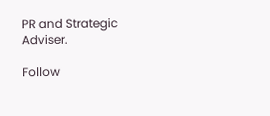PR and Strategic Adviser.

Follow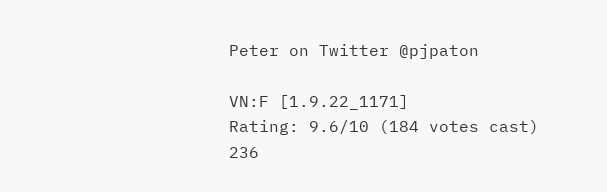Peter on Twitter @pjpaton

VN:F [1.9.22_1171]
Rating: 9.6/10 (184 votes cast)
236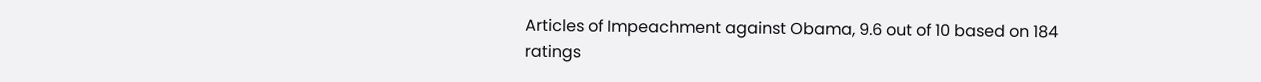Articles of Impeachment against Obama, 9.6 out of 10 based on 184 ratings